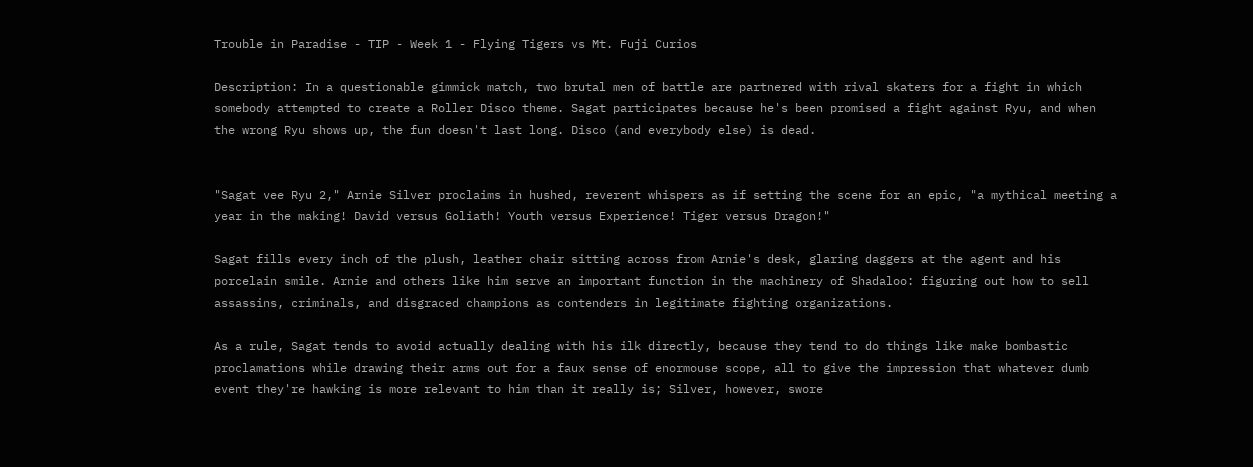Trouble in Paradise - TIP - Week 1 - Flying Tigers vs Mt. Fuji Curios

Description: In a questionable gimmick match, two brutal men of battle are partnered with rival skaters for a fight in which somebody attempted to create a Roller Disco theme. Sagat participates because he's been promised a fight against Ryu, and when the wrong Ryu shows up, the fun doesn't last long. Disco (and everybody else) is dead.


"Sagat vee Ryu 2," Arnie Silver proclaims in hushed, reverent whispers as if setting the scene for an epic, "a mythical meeting a year in the making! David versus Goliath! Youth versus Experience! Tiger versus Dragon!"

Sagat fills every inch of the plush, leather chair sitting across from Arnie's desk, glaring daggers at the agent and his porcelain smile. Arnie and others like him serve an important function in the machinery of Shadaloo: figuring out how to sell assassins, criminals, and disgraced champions as contenders in legitimate fighting organizations.

As a rule, Sagat tends to avoid actually dealing with his ilk directly, because they tend to do things like make bombastic proclamations while drawing their arms out for a faux sense of enormouse scope, all to give the impression that whatever dumb event they're hawking is more relevant to him than it really is; Silver, however, swore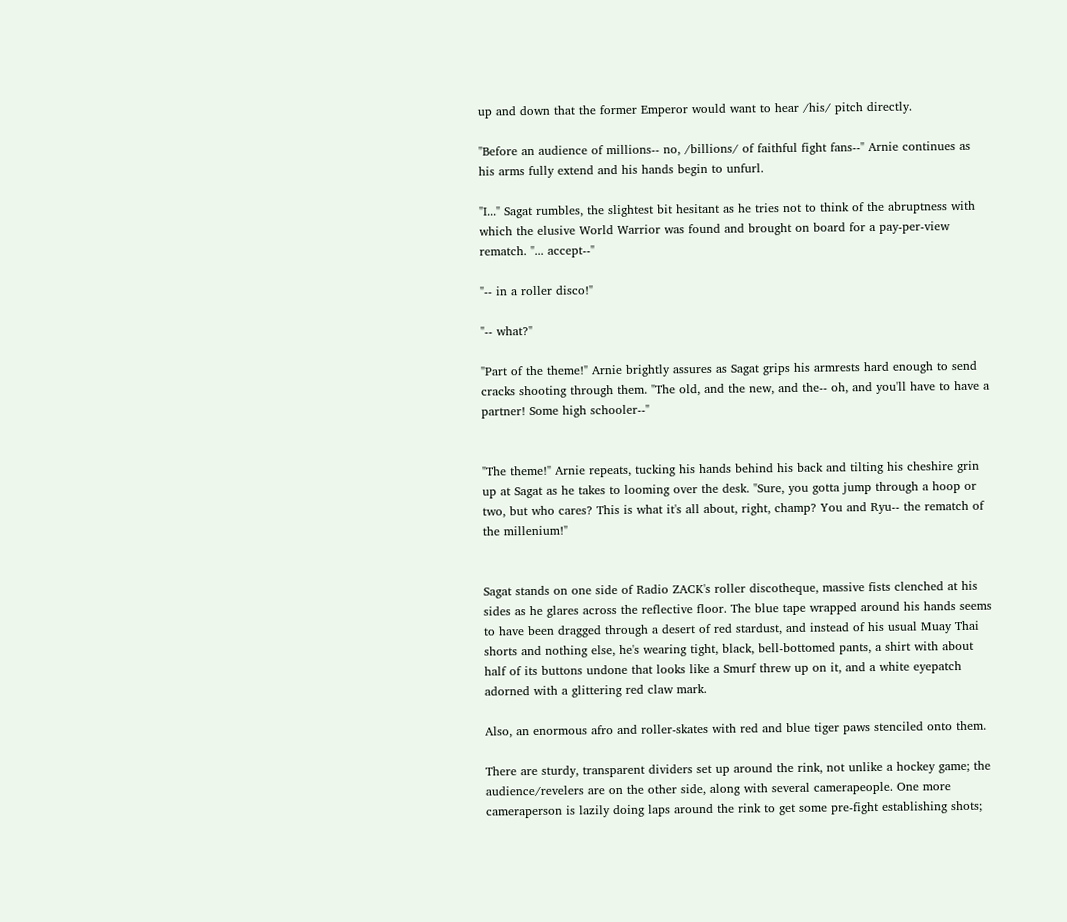up and down that the former Emperor would want to hear /his/ pitch directly.

"Before an audience of millions-- no, /billions/ of faithful fight fans--" Arnie continues as his arms fully extend and his hands begin to unfurl.

"I..." Sagat rumbles, the slightest bit hesitant as he tries not to think of the abruptness with which the elusive World Warrior was found and brought on board for a pay-per-view rematch. "... accept--"

"-- in a roller disco!"

"-- what?"

"Part of the theme!" Arnie brightly assures as Sagat grips his armrests hard enough to send cracks shooting through them. "The old, and the new, and the-- oh, and you'll have to have a partner! Some high schooler--"


"The theme!" Arnie repeats, tucking his hands behind his back and tilting his cheshire grin up at Sagat as he takes to looming over the desk. "Sure, you gotta jump through a hoop or two, but who cares? This is what it's all about, right, champ? You and Ryu-- the rematch of the millenium!"


Sagat stands on one side of Radio ZACK's roller discotheque, massive fists clenched at his sides as he glares across the reflective floor. The blue tape wrapped around his hands seems to have been dragged through a desert of red stardust, and instead of his usual Muay Thai shorts and nothing else, he's wearing tight, black, bell-bottomed pants, a shirt with about half of its buttons undone that looks like a Smurf threw up on it, and a white eyepatch adorned with a glittering red claw mark.

Also, an enormous afro and roller-skates with red and blue tiger paws stenciled onto them.

There are sturdy, transparent dividers set up around the rink, not unlike a hockey game; the audience/revelers are on the other side, along with several camerapeople. One more cameraperson is lazily doing laps around the rink to get some pre-fight establishing shots;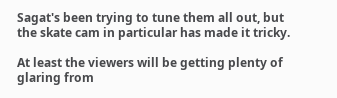Sagat's been trying to tune them all out, but the skate cam in particular has made it tricky.

At least the viewers will be getting plenty of glaring from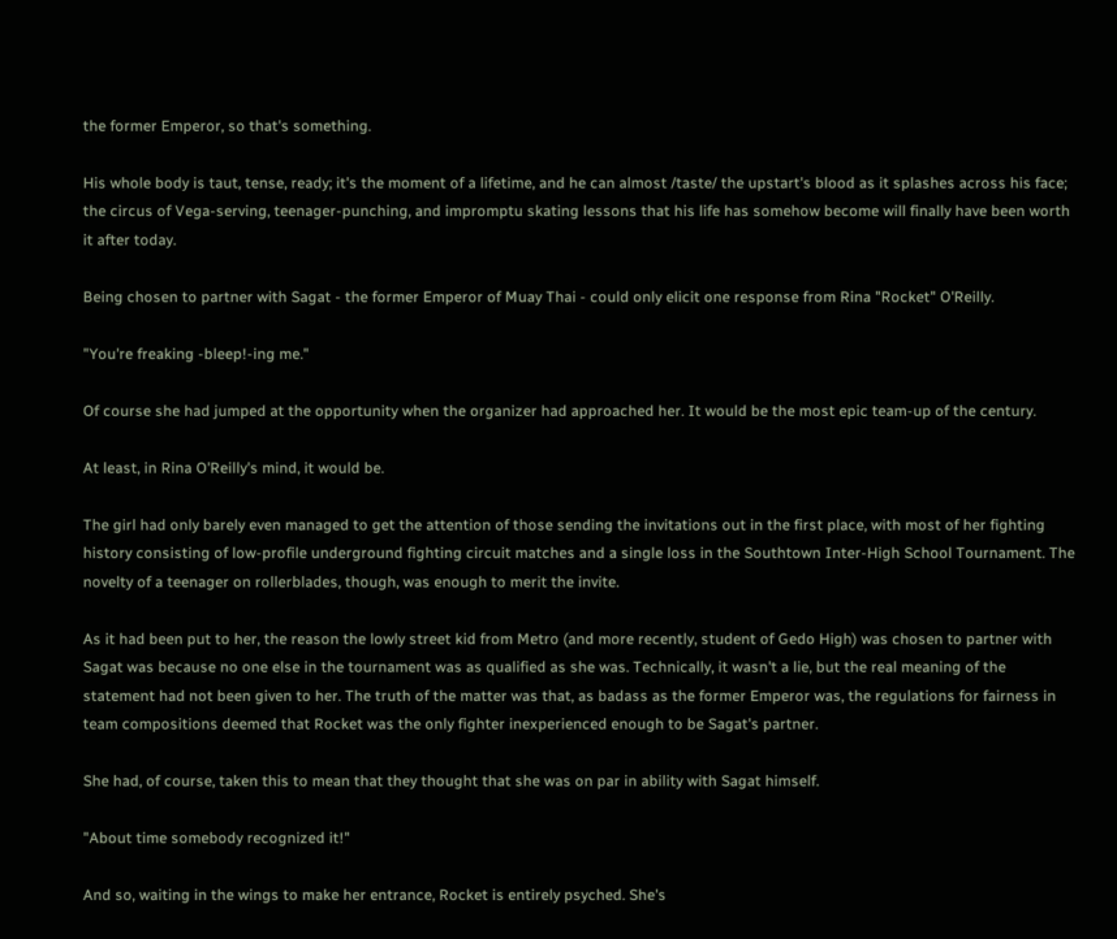the former Emperor, so that's something.

His whole body is taut, tense, ready; it's the moment of a lifetime, and he can almost /taste/ the upstart's blood as it splashes across his face; the circus of Vega-serving, teenager-punching, and impromptu skating lessons that his life has somehow become will finally have been worth it after today.

Being chosen to partner with Sagat - the former Emperor of Muay Thai - could only elicit one response from Rina "Rocket" O'Reilly.

"You're freaking -bleep!-ing me."

Of course she had jumped at the opportunity when the organizer had approached her. It would be the most epic team-up of the century.

At least, in Rina O'Reilly's mind, it would be.

The girl had only barely even managed to get the attention of those sending the invitations out in the first place, with most of her fighting history consisting of low-profile underground fighting circuit matches and a single loss in the Southtown Inter-High School Tournament. The novelty of a teenager on rollerblades, though, was enough to merit the invite.

As it had been put to her, the reason the lowly street kid from Metro (and more recently, student of Gedo High) was chosen to partner with Sagat was because no one else in the tournament was as qualified as she was. Technically, it wasn't a lie, but the real meaning of the statement had not been given to her. The truth of the matter was that, as badass as the former Emperor was, the regulations for fairness in team compositions deemed that Rocket was the only fighter inexperienced enough to be Sagat's partner.

She had, of course, taken this to mean that they thought that she was on par in ability with Sagat himself.

"About time somebody recognized it!"

And so, waiting in the wings to make her entrance, Rocket is entirely psyched. She's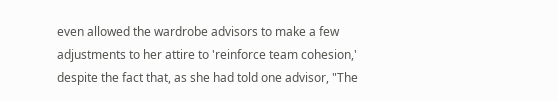even allowed the wardrobe advisors to make a few adjustments to her attire to 'reinforce team cohesion,' despite the fact that, as she had told one advisor, "The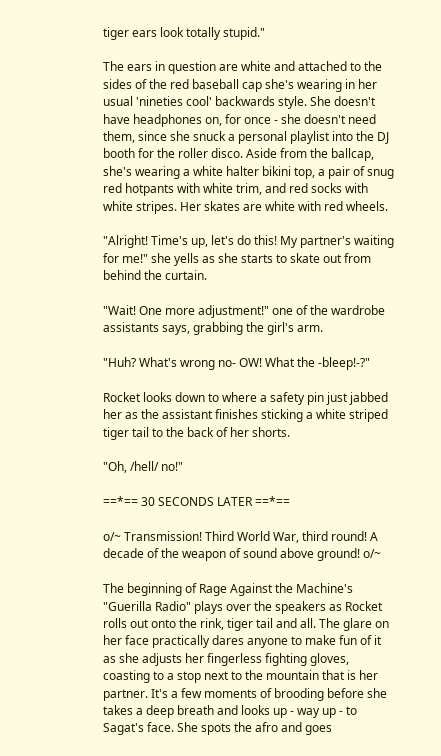tiger ears look totally stupid."

The ears in question are white and attached to the sides of the red baseball cap she's wearing in her usual 'nineties cool' backwards style. She doesn't have headphones on, for once - she doesn't need them, since she snuck a personal playlist into the DJ booth for the roller disco. Aside from the ballcap, she's wearing a white halter bikini top, a pair of snug red hotpants with white trim, and red socks with white stripes. Her skates are white with red wheels.

"Alright! Time's up, let's do this! My partner's waiting for me!" she yells as she starts to skate out from behind the curtain.

"Wait! One more adjustment!" one of the wardrobe assistants says, grabbing the girl's arm.

"Huh? What's wrong no- OW! What the -bleep!-?"

Rocket looks down to where a safety pin just jabbed her as the assistant finishes sticking a white striped tiger tail to the back of her shorts.

"Oh, /hell/ no!"

==*== 30 SECONDS LATER ==*==

o/~ Transmission! Third World War, third round! A decade of the weapon of sound above ground! o/~

The beginning of Rage Against the Machine's "Guerilla Radio" plays over the speakers as Rocket rolls out onto the rink, tiger tail and all. The glare on her face practically dares anyone to make fun of it as she adjusts her fingerless fighting gloves, coasting to a stop next to the mountain that is her partner. It's a few moments of brooding before she takes a deep breath and looks up - way up - to Sagat's face. She spots the afro and goes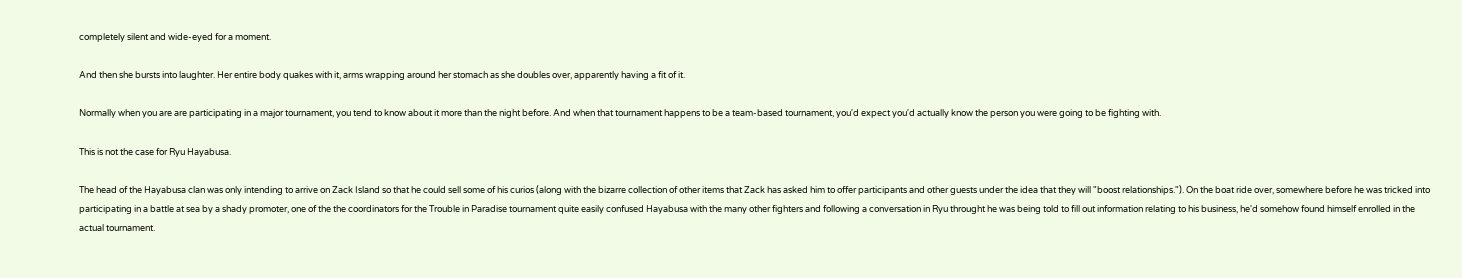completely silent and wide-eyed for a moment.

And then she bursts into laughter. Her entire body quakes with it, arms wrapping around her stomach as she doubles over, apparently having a fit of it.

Normally when you are are participating in a major tournament, you tend to know about it more than the night before. And when that tournament happens to be a team-based tournament, you'd expect you'd actually know the person you were going to be fighting with.

This is not the case for Ryu Hayabusa.

The head of the Hayabusa clan was only intending to arrive on Zack Island so that he could sell some of his curios (along with the bizarre collection of other items that Zack has asked him to offer participants and other guests under the idea that they will "boost relationships."). On the boat ride over, somewhere before he was tricked into participating in a battle at sea by a shady promoter, one of the the coordinators for the Trouble in Paradise tournament quite easily confused Hayabusa with the many other fighters and following a conversation in Ryu throught he was being told to fill out information relating to his business, he'd somehow found himself enrolled in the actual tournament.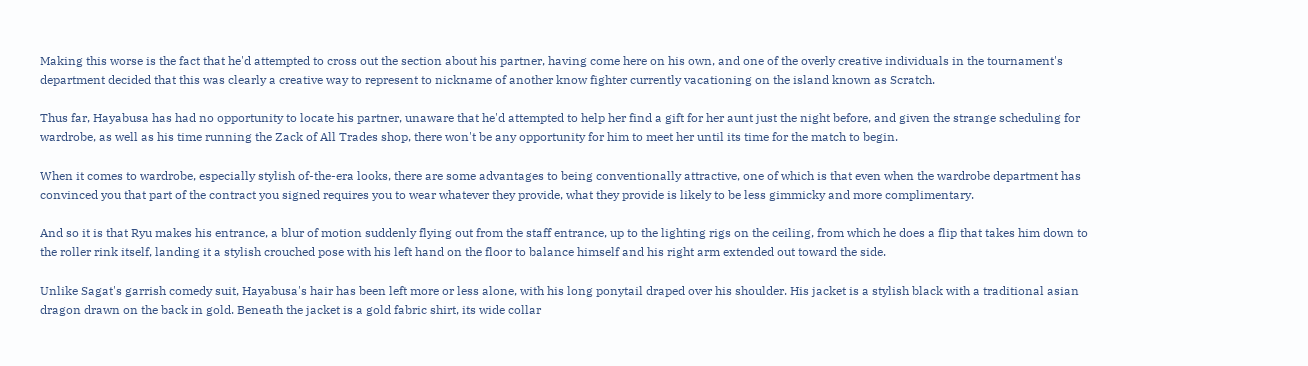Making this worse is the fact that he'd attempted to cross out the section about his partner, having come here on his own, and one of the overly creative individuals in the tournament's department decided that this was clearly a creative way to represent to nickname of another know fighter currently vacationing on the island known as Scratch.

Thus far, Hayabusa has had no opportunity to locate his partner, unaware that he'd attempted to help her find a gift for her aunt just the night before, and given the strange scheduling for wardrobe, as well as his time running the Zack of All Trades shop, there won't be any opportunity for him to meet her until its time for the match to begin.

When it comes to wardrobe, especially stylish of-the-era looks, there are some advantages to being conventionally attractive, one of which is that even when the wardrobe department has convinced you that part of the contract you signed requires you to wear whatever they provide, what they provide is likely to be less gimmicky and more complimentary.

And so it is that Ryu makes his entrance, a blur of motion suddenly flying out from the staff entrance, up to the lighting rigs on the ceiling, from which he does a flip that takes him down to the roller rink itself, landing it a stylish crouched pose with his left hand on the floor to balance himself and his right arm extended out toward the side.

Unlike Sagat's garrish comedy suit, Hayabusa's hair has been left more or less alone, with his long ponytail draped over his shoulder. His jacket is a stylish black with a traditional asian dragon drawn on the back in gold. Beneath the jacket is a gold fabric shirt, its wide collar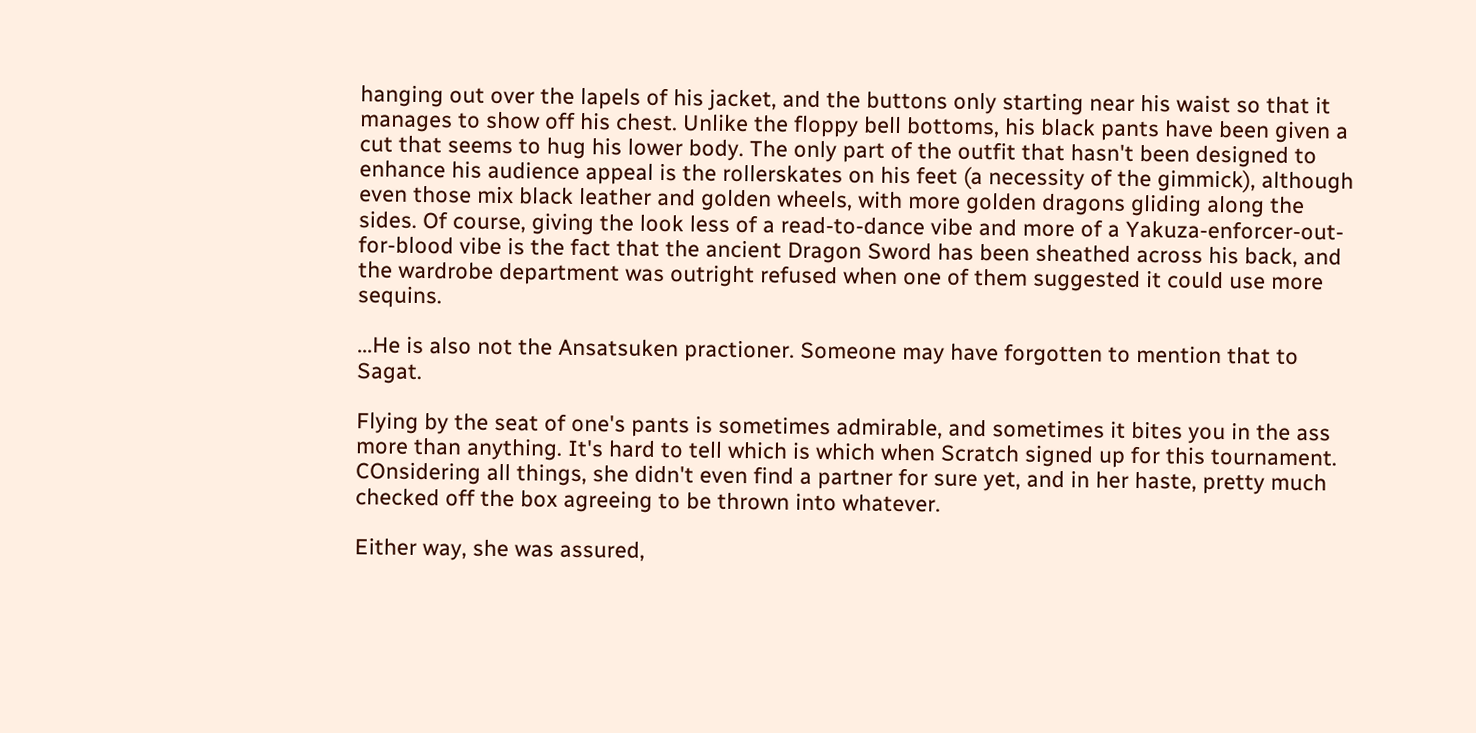hanging out over the lapels of his jacket, and the buttons only starting near his waist so that it manages to show off his chest. Unlike the floppy bell bottoms, his black pants have been given a cut that seems to hug his lower body. The only part of the outfit that hasn't been designed to enhance his audience appeal is the rollerskates on his feet (a necessity of the gimmick), although even those mix black leather and golden wheels, with more golden dragons gliding along the sides. Of course, giving the look less of a read-to-dance vibe and more of a Yakuza-enforcer-out-for-blood vibe is the fact that the ancient Dragon Sword has been sheathed across his back, and the wardrobe department was outright refused when one of them suggested it could use more sequins.

...He is also not the Ansatsuken practioner. Someone may have forgotten to mention that to Sagat.

Flying by the seat of one's pants is sometimes admirable, and sometimes it bites you in the ass more than anything. It's hard to tell which is which when Scratch signed up for this tournament. COnsidering all things, she didn't even find a partner for sure yet, and in her haste, pretty much checked off the box agreeing to be thrown into whatever.

Either way, she was assured,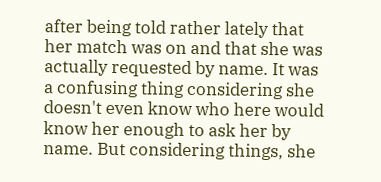after being told rather lately that her match was on and that she was actually requested by name. It was a confusing thing considering she doesn't even know who here would know her enough to ask her by name. But considering things, she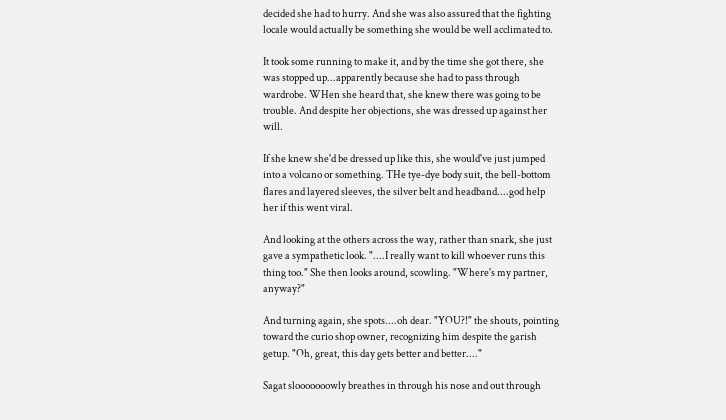decided she had to hurry. And she was also assured that the fighting locale would actually be something she would be well acclimated to.

It took some running to make it, and by the time she got there, she was stopped up...apparently because she had to pass through wardrobe. WHen she heard that, she knew there was going to be trouble. And despite her objections, she was dressed up against her will.

If she knew she'd be dressed up like this, she would've just jumped into a volcano or something. THe tye-dye body suit, the bell-bottom flares and layered sleeves, the silver belt and headband....god help her if this went viral.

And looking at the others across the way, rather than snark, she just gave a sympathetic look. "....I really want to kill whoever runs this thing too." She then looks around, scowling. "Where's my partner, anyway?"

And turning again, she spots....oh dear. "YOU?!" the shouts, pointing toward the curio shop owner, recognizing him despite the garish getup. "Oh, great, this day gets better and better...."

Sagat slooooooowly breathes in through his nose and out through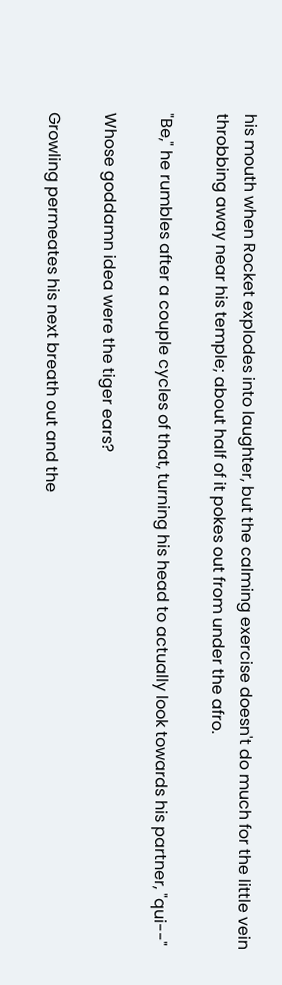his mouth when Rocket explodes into laughter, but the calming exercise doesn't do much for the little vein throbbing away near his temple; about half of it pokes out from under the afro.

"Be," he rumbles after a couple cycles of that, turning his head to actually look towards his partner, "qui--"

Whose goddamn idea were the tiger ears?

Growling permeates his next breath out and the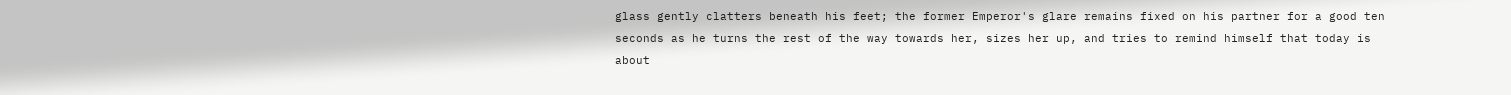glass gently clatters beneath his feet; the former Emperor's glare remains fixed on his partner for a good ten seconds as he turns the rest of the way towards her, sizes her up, and tries to remind himself that today is about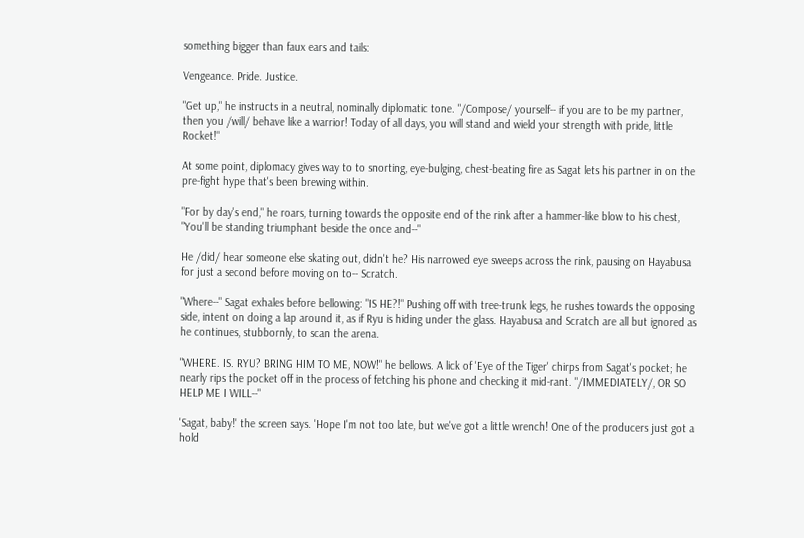something bigger than faux ears and tails:

Vengeance. Pride. Justice.

"Get up," he instructs in a neutral, nominally diplomatic tone. "/Compose/ yourself-- if you are to be my partner, then you /will/ behave like a warrior! Today of all days, you will stand and wield your strength with pride, little Rocket!"

At some point, diplomacy gives way to to snorting, eye-bulging, chest-beating fire as Sagat lets his partner in on the pre-fight hype that's been brewing within.

"For by day's end," he roars, turning towards the opposite end of the rink after a hammer-like blow to his chest, "You'll be standing triumphant beside the once and--"

He /did/ hear someone else skating out, didn't he? His narrowed eye sweeps across the rink, pausing on Hayabusa for just a second before moving on to-- Scratch.

"Where--" Sagat exhales before bellowing: "IS HE?!" Pushing off with tree-trunk legs, he rushes towards the opposing side, intent on doing a lap around it, as if Ryu is hiding under the glass. Hayabusa and Scratch are all but ignored as he continues, stubbornly, to scan the arena.

"WHERE. IS. RYU? BRING HIM TO ME, NOW!" he bellows. A lick of 'Eye of the Tiger' chirps from Sagat's pocket; he nearly rips the pocket off in the process of fetching his phone and checking it mid-rant. "/IMMEDIATELY/, OR SO HELP ME I WILL--"

'Sagat, baby!' the screen says. 'Hope I'm not too late, but we've got a little wrench! One of the producers just got a hold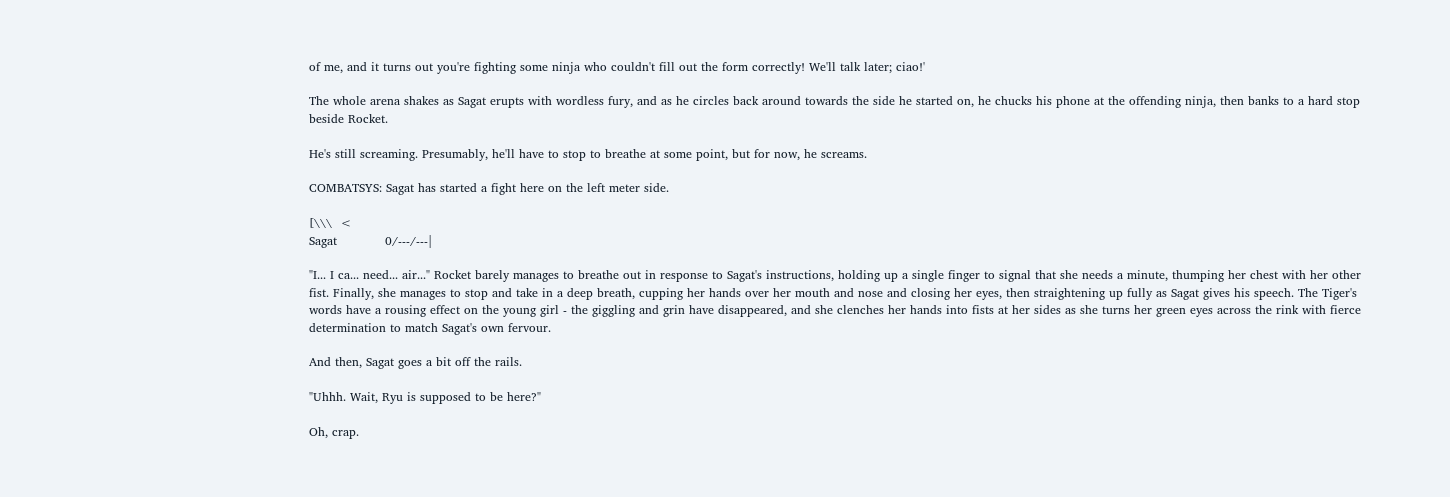of me, and it turns out you're fighting some ninja who couldn't fill out the form correctly! We'll talk later; ciao!'

The whole arena shakes as Sagat erupts with wordless fury, and as he circles back around towards the side he started on, he chucks his phone at the offending ninja, then banks to a hard stop beside Rocket.

He's still screaming. Presumably, he'll have to stop to breathe at some point, but for now, he screams.

COMBATSYS: Sagat has started a fight here on the left meter side.

[\\\  <
Sagat            0/---/---|

"I... I ca... need... air..." Rocket barely manages to breathe out in response to Sagat's instructions, holding up a single finger to signal that she needs a minute, thumping her chest with her other fist. Finally, she manages to stop and take in a deep breath, cupping her hands over her mouth and nose and closing her eyes, then straightening up fully as Sagat gives his speech. The Tiger's words have a rousing effect on the young girl - the giggling and grin have disappeared, and she clenches her hands into fists at her sides as she turns her green eyes across the rink with fierce determination to match Sagat's own fervour.

And then, Sagat goes a bit off the rails.

"Uhhh. Wait, Ryu is supposed to be here?"

Oh, crap.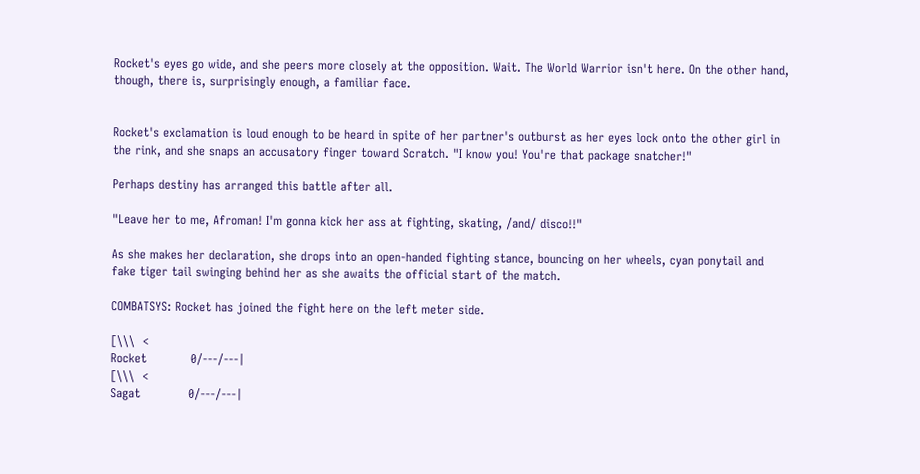Rocket's eyes go wide, and she peers more closely at the opposition. Wait. The World Warrior isn't here. On the other hand, though, there is, surprisingly enough, a familiar face.


Rocket's exclamation is loud enough to be heard in spite of her partner's outburst as her eyes lock onto the other girl in the rink, and she snaps an accusatory finger toward Scratch. "I know you! You're that package snatcher!"

Perhaps destiny has arranged this battle after all.

"Leave her to me, Afroman! I'm gonna kick her ass at fighting, skating, /and/ disco!!"

As she makes her declaration, she drops into an open-handed fighting stance, bouncing on her wheels, cyan ponytail and fake tiger tail swinging behind her as she awaits the official start of the match.

COMBATSYS: Rocket has joined the fight here on the left meter side.

[\\\  <
Rocket           0/---/---|
[\\\  <
Sagat            0/---/---|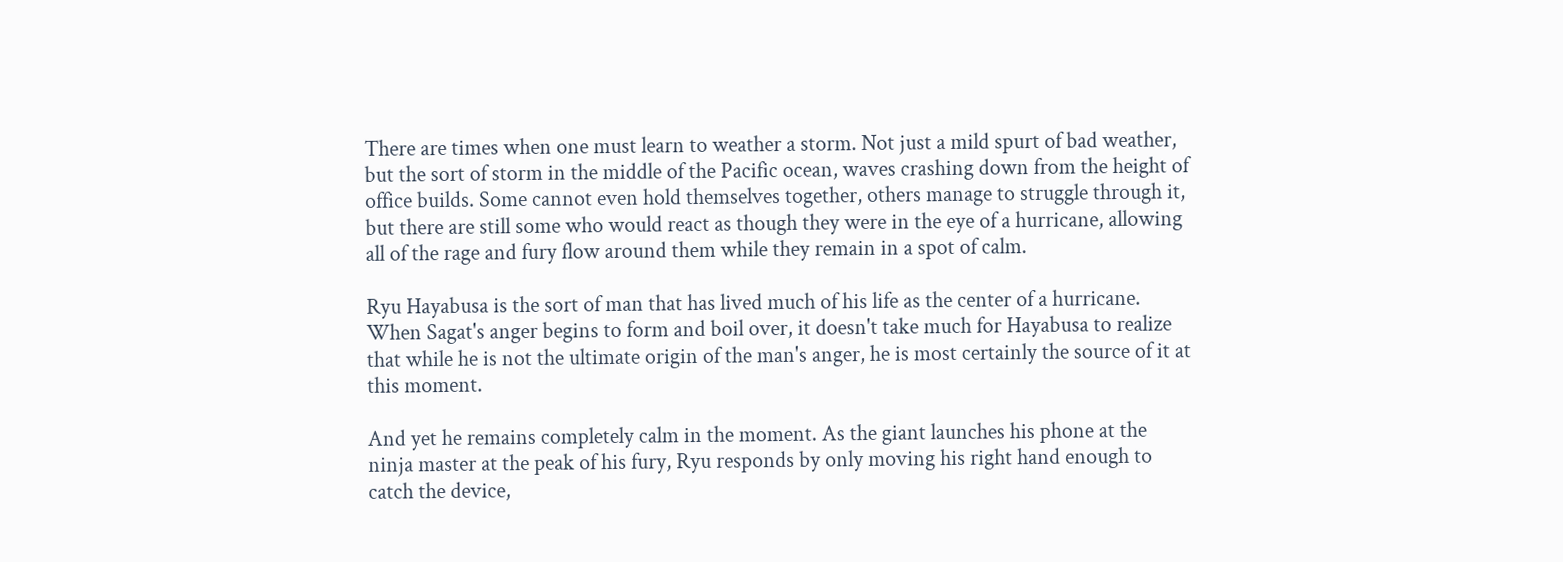There are times when one must learn to weather a storm. Not just a mild spurt of bad weather, but the sort of storm in the middle of the Pacific ocean, waves crashing down from the height of office builds. Some cannot even hold themselves together, others manage to struggle through it, but there are still some who would react as though they were in the eye of a hurricane, allowing all of the rage and fury flow around them while they remain in a spot of calm.

Ryu Hayabusa is the sort of man that has lived much of his life as the center of a hurricane. When Sagat's anger begins to form and boil over, it doesn't take much for Hayabusa to realize that while he is not the ultimate origin of the man's anger, he is most certainly the source of it at this moment.

And yet he remains completely calm in the moment. As the giant launches his phone at the ninja master at the peak of his fury, Ryu responds by only moving his right hand enough to catch the device,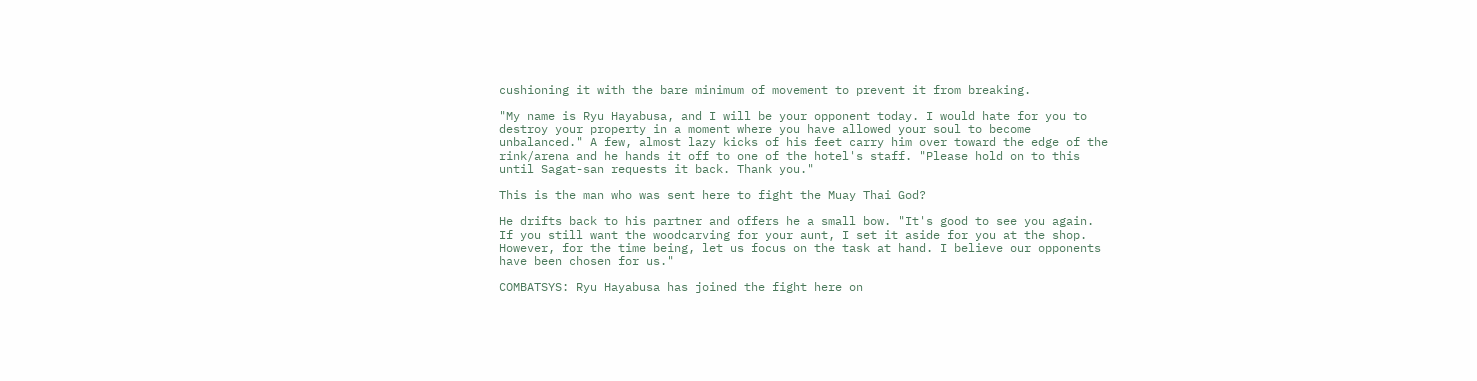cushioning it with the bare minimum of movement to prevent it from breaking.

"My name is Ryu Hayabusa, and I will be your opponent today. I would hate for you to destroy your property in a moment where you have allowed your soul to become unbalanced." A few, almost lazy kicks of his feet carry him over toward the edge of the rink/arena and he hands it off to one of the hotel's staff. "Please hold on to this until Sagat-san requests it back. Thank you."

This is the man who was sent here to fight the Muay Thai God?

He drifts back to his partner and offers he a small bow. "It's good to see you again. If you still want the woodcarving for your aunt, I set it aside for you at the shop. However, for the time being, let us focus on the task at hand. I believe our opponents have been chosen for us."

COMBATSYS: Ryu Hayabusa has joined the fight here on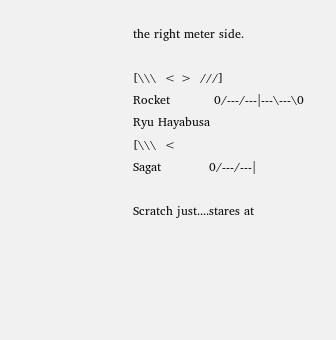the right meter side.

[\\\  < >  ///]
Rocket           0/---/---|---\---\0     Ryu Hayabusa
[\\\  <
Sagat            0/---/---|

Scratch just....stares at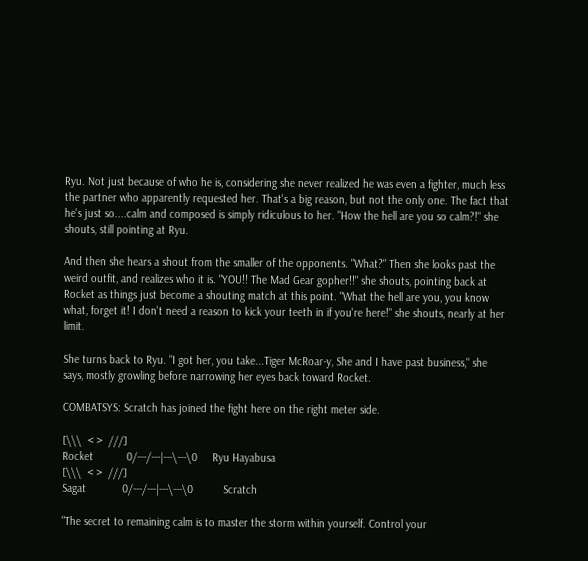Ryu. Not just because of who he is, considering she never realized he was even a fighter, much less the partner who apparently requested her. That's a big reason, but not the only one. The fact that he's just so....calm and composed is simply ridiculous to her. "How the hell are you so calm?!" she shouts, still pointing at Ryu.

And then she hears a shout from the smaller of the opponents. "What?" Then she looks past the weird outfit, and realizes who it is. "YOU!! The Mad Gear gopher!!" she shouts, pointing back at Rocket as things just become a shouting match at this point. "What the hell are you, you know what, forget it! I don't need a reason to kick your teeth in if you're here!" she shouts, nearly at her limit.

She turns back to Ryu. "I got her, you take...Tiger McRoar-y, She and I have past business," she says, mostly growling before narrowing her eyes back toward Rocket.

COMBATSYS: Scratch has joined the fight here on the right meter side.

[\\\  < >  ///]
Rocket           0/---/---|---\---\0     Ryu Hayabusa
[\\\  < >  ///]
Sagat            0/---/---|---\---\0          Scratch

"The secret to remaining calm is to master the storm within yourself. Control your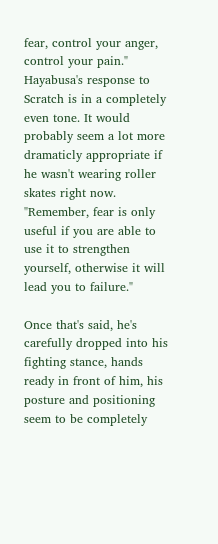fear, control your anger, control your pain." Hayabusa's response to Scratch is in a completely even tone. It would probably seem a lot more dramaticly appropriate if he wasn't wearing roller skates right now. "Remember, fear is only useful if you are able to use it to strengthen yourself, otherwise it will lead you to failure."

Once that's said, he's carefully dropped into his fighting stance, hands ready in front of him, his posture and positioning seem to be completely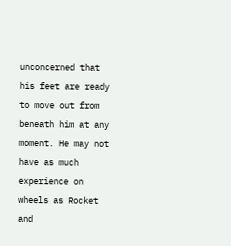unconcerned that his feet are ready to move out from beneath him at any moment. He may not have as much experience on wheels as Rocket and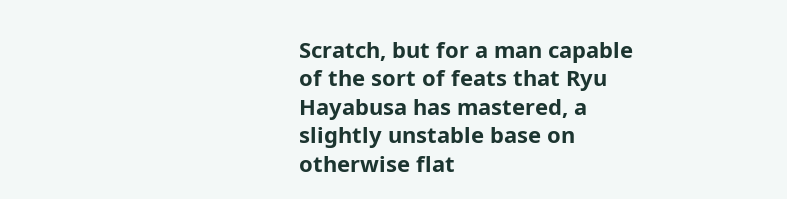Scratch, but for a man capable of the sort of feats that Ryu Hayabusa has mastered, a slightly unstable base on otherwise flat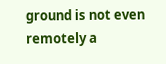ground is not even remotely a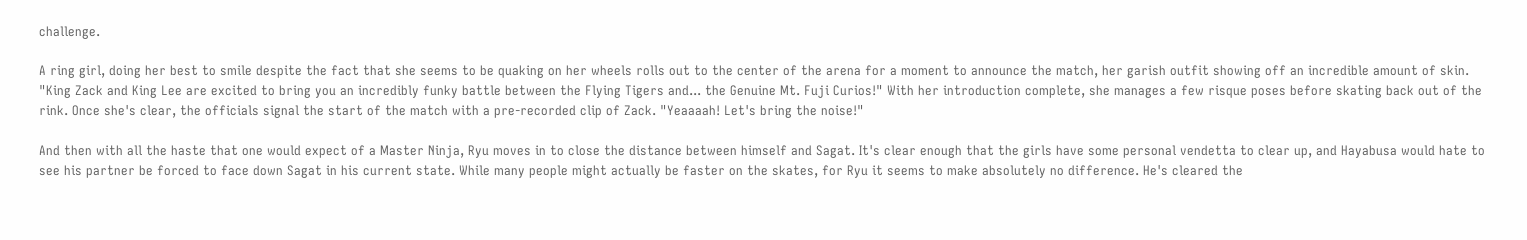challenge.

A ring girl, doing her best to smile despite the fact that she seems to be quaking on her wheels rolls out to the center of the arena for a moment to announce the match, her garish outfit showing off an incredible amount of skin. "King Zack and King Lee are excited to bring you an incredibly funky battle between the Flying Tigers and... the Genuine Mt. Fuji Curios!" With her introduction complete, she manages a few risque poses before skating back out of the rink. Once she's clear, the officials signal the start of the match with a pre-recorded clip of Zack. "Yeaaaah! Let's bring the noise!"

And then with all the haste that one would expect of a Master Ninja, Ryu moves in to close the distance between himself and Sagat. It's clear enough that the girls have some personal vendetta to clear up, and Hayabusa would hate to see his partner be forced to face down Sagat in his current state. While many people might actually be faster on the skates, for Ryu it seems to make absolutely no difference. He's cleared the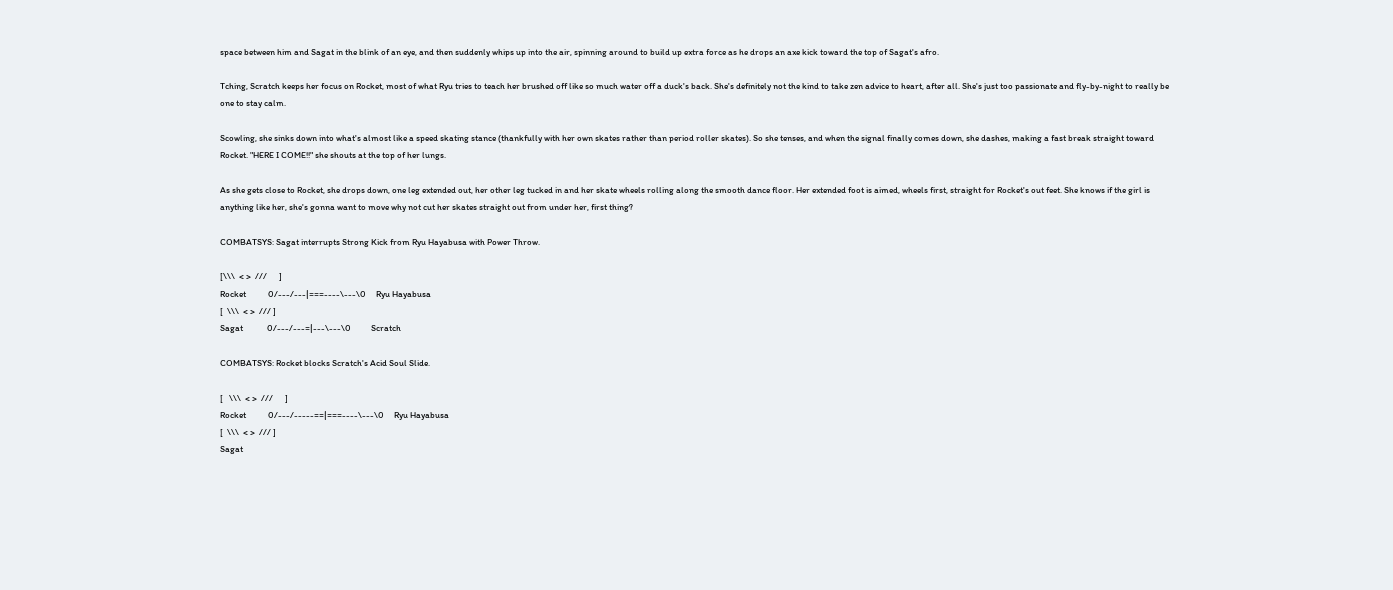space between him and Sagat in the blink of an eye, and then suddenly whips up into the air, spinning around to build up extra force as he drops an axe kick toward the top of Sagat's afro.

Tching, Scratch keeps her focus on Rocket, most of what Ryu tries to teach her brushed off like so much water off a duck's back. She's definitely not the kind to take zen advice to heart, after all. She's just too passionate and fly-by-night to really be one to stay calm.

Scowling, she sinks down into what's almost like a speed skating stance (thankfully with her own skates rather than period roller skates). So she tenses, and when the signal finally comes down, she dashes, making a fast break straight toward Rocket. "HERE I COME!!" she shouts at the top of her lungs.

As she gets close to Rocket, she drops down, one leg extended out, her other leg tucked in and her skate wheels rolling along the smooth dance floor. Her extended foot is aimed, wheels first, straight for Rocket's out feet. She knows if the girl is anything like her, she's gonna want to move why not cut her skates straight out from under her, first thing?

COMBATSYS: Sagat interrupts Strong Kick from Ryu Hayabusa with Power Throw.

[\\\  < >  ///      ]
Rocket           0/---/---|===----\---\0     Ryu Hayabusa
[  \\\  < >  /// ]
Sagat            0/---/---=|---\---\0          Scratch

COMBATSYS: Rocket blocks Scratch's Acid Soul Slide.

[   \\\  < >  ///      ]
Rocket           0/---/-----==|===----\---\0     Ryu Hayabusa
[  \\\  < >  /// ]
Sagat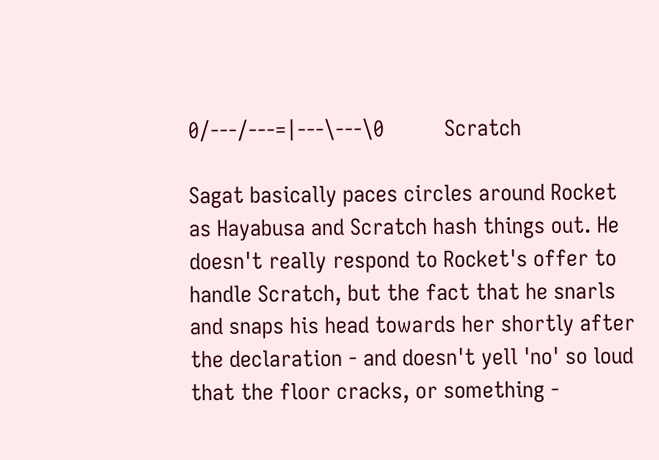0/---/---=|---\---\0          Scratch

Sagat basically paces circles around Rocket as Hayabusa and Scratch hash things out. He doesn't really respond to Rocket's offer to handle Scratch, but the fact that he snarls and snaps his head towards her shortly after the declaration - and doesn't yell 'no' so loud that the floor cracks, or something -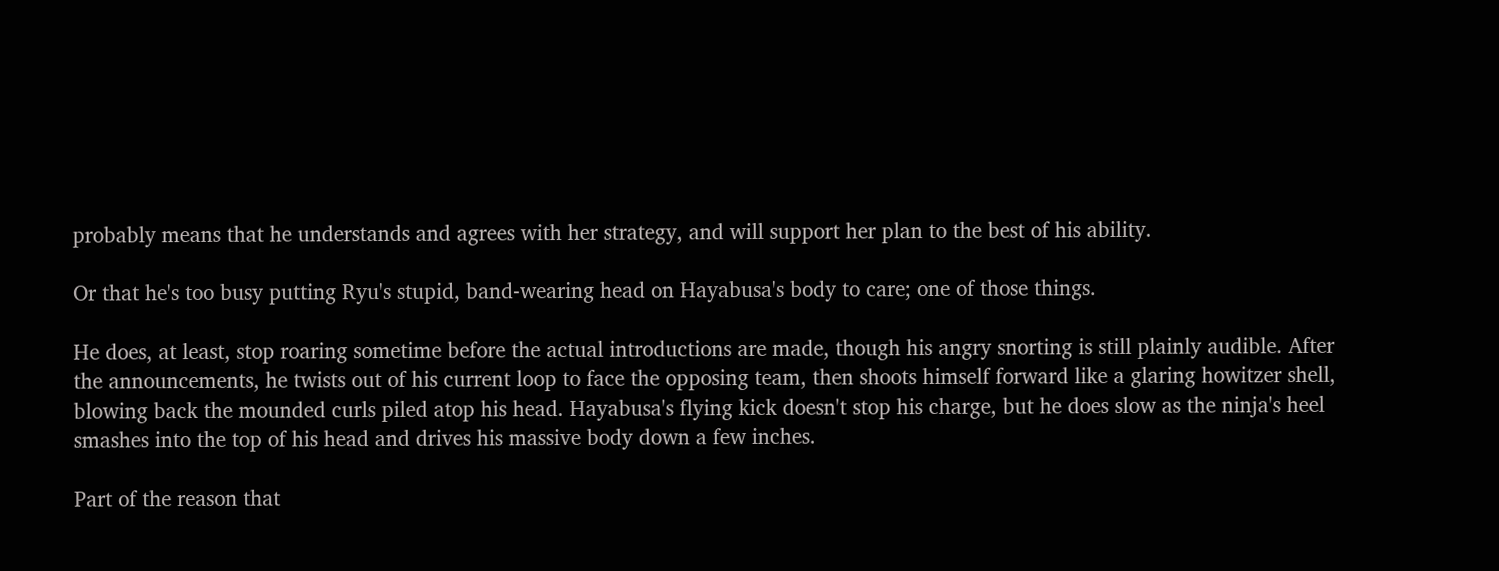probably means that he understands and agrees with her strategy, and will support her plan to the best of his ability.

Or that he's too busy putting Ryu's stupid, band-wearing head on Hayabusa's body to care; one of those things.

He does, at least, stop roaring sometime before the actual introductions are made, though his angry snorting is still plainly audible. After the announcements, he twists out of his current loop to face the opposing team, then shoots himself forward like a glaring howitzer shell, blowing back the mounded curls piled atop his head. Hayabusa's flying kick doesn't stop his charge, but he does slow as the ninja's heel smashes into the top of his head and drives his massive body down a few inches.

Part of the reason that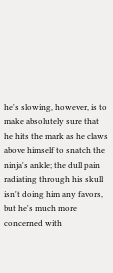he's slowing, however, is to make absolutely sure that he hits the mark as he claws above himself to snatch the ninja's ankle; the dull pain radiating through his skull isn't doing him any favors, but he's much more concerned with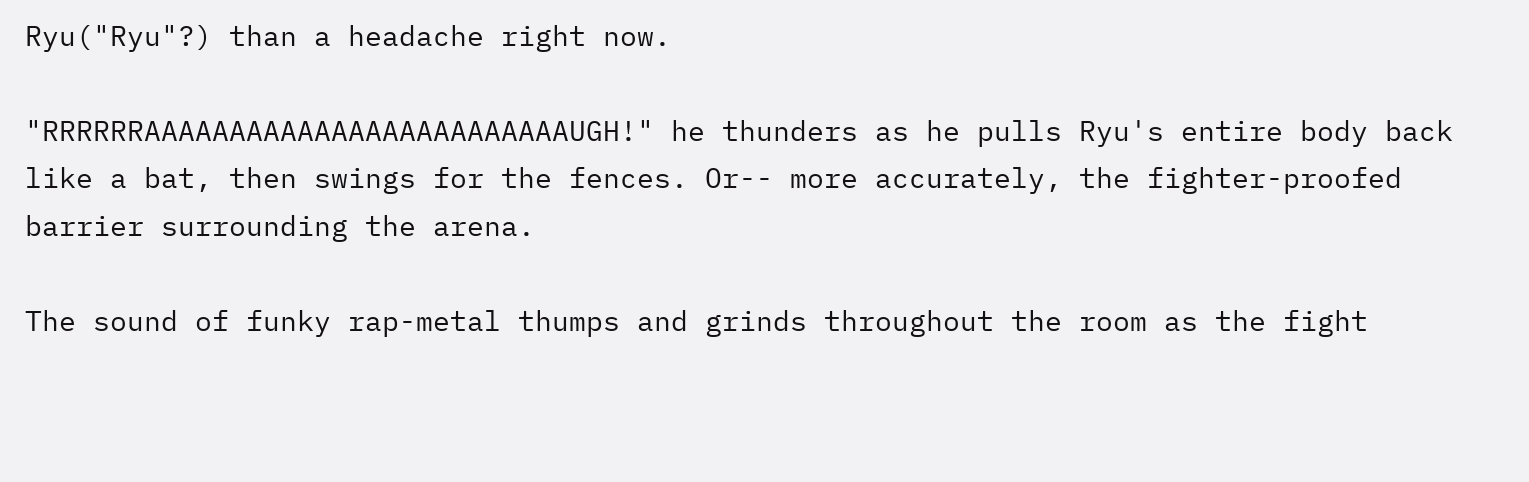Ryu("Ryu"?) than a headache right now.

"RRRRRRAAAAAAAAAAAAAAAAAAAAAAAAAUGH!" he thunders as he pulls Ryu's entire body back like a bat, then swings for the fences. Or-- more accurately, the fighter-proofed barrier surrounding the arena.

The sound of funky rap-metal thumps and grinds throughout the room as the fight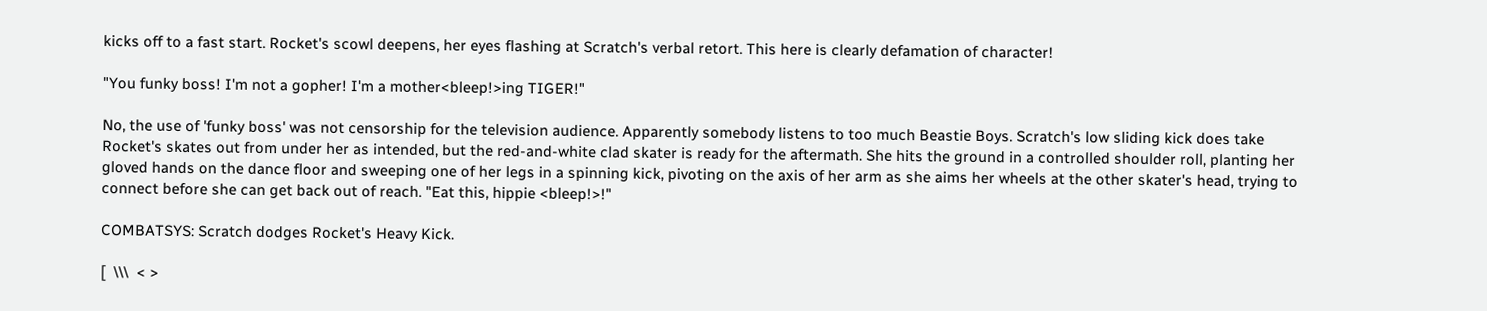kicks off to a fast start. Rocket's scowl deepens, her eyes flashing at Scratch's verbal retort. This here is clearly defamation of character!

"You funky boss! I'm not a gopher! I'm a mother<bleep!>ing TIGER!"

No, the use of 'funky boss' was not censorship for the television audience. Apparently somebody listens to too much Beastie Boys. Scratch's low sliding kick does take Rocket's skates out from under her as intended, but the red-and-white clad skater is ready for the aftermath. She hits the ground in a controlled shoulder roll, planting her gloved hands on the dance floor and sweeping one of her legs in a spinning kick, pivoting on the axis of her arm as she aims her wheels at the other skater's head, trying to connect before she can get back out of reach. "Eat this, hippie <bleep!>!"

COMBATSYS: Scratch dodges Rocket's Heavy Kick.

[  \\\  < >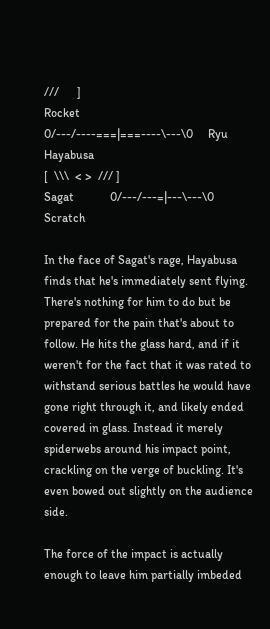///      ]
Rocket           0/---/----===|===----\---\0     Ryu Hayabusa
[  \\\  < >  /// ]
Sagat            0/---/---=|---\---\0          Scratch

In the face of Sagat's rage, Hayabusa finds that he's immediately sent flying. There's nothing for him to do but be prepared for the pain that's about to follow. He hits the glass hard, and if it weren't for the fact that it was rated to withstand serious battles he would have gone right through it, and likely ended covered in glass. Instead it merely spiderwebs around his impact point, crackling on the verge of buckling. It's even bowed out slightly on the audience side.

The force of the impact is actually enough to leave him partially imbeded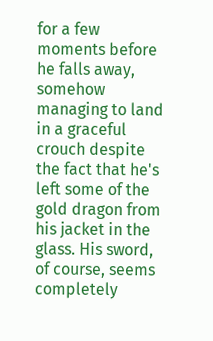for a few moments before he falls away, somehow managing to land in a graceful crouch despite the fact that he's left some of the gold dragon from his jacket in the glass. His sword, of course, seems completely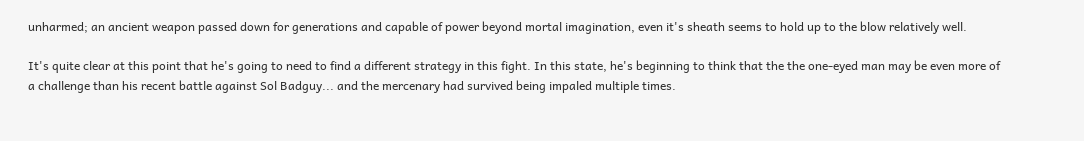unharmed; an ancient weapon passed down for generations and capable of power beyond mortal imagination, even it's sheath seems to hold up to the blow relatively well.

It's quite clear at this point that he's going to need to find a different strategy in this fight. In this state, he's beginning to think that the the one-eyed man may be even more of a challenge than his recent battle against Sol Badguy... and the mercenary had survived being impaled multiple times.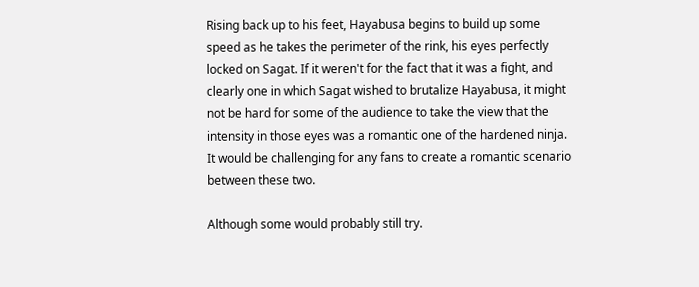Rising back up to his feet, Hayabusa begins to build up some speed as he takes the perimeter of the rink, his eyes perfectly locked on Sagat. If it weren't for the fact that it was a fight, and clearly one in which Sagat wished to brutalize Hayabusa, it might not be hard for some of the audience to take the view that the intensity in those eyes was a romantic one of the hardened ninja. It would be challenging for any fans to create a romantic scenario between these two.

Although some would probably still try.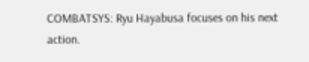COMBATSYS: Ryu Hayabusa focuses on his next action.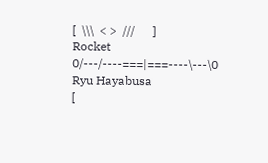[  \\\  < >  ///      ]
Rocket           0/---/----===|===----\---\0     Ryu Hayabusa
[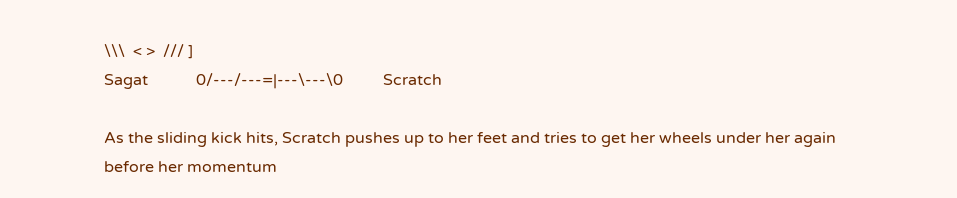\\\  < >  /// ]
Sagat            0/---/---=|---\---\0          Scratch

As the sliding kick hits, Scratch pushes up to her feet and tries to get her wheels under her again before her momentum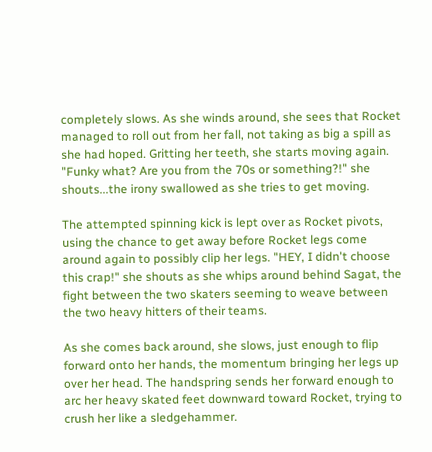completely slows. As she winds around, she sees that Rocket managed to roll out from her fall, not taking as big a spill as she had hoped. Gritting her teeth, she starts moving again. "Funky what? Are you from the 70s or something?!" she shouts...the irony swallowed as she tries to get moving.

The attempted spinning kick is lept over as Rocket pivots, using the chance to get away before Rocket legs come around again to possibly clip her legs. "HEY, I didn't choose this crap!" she shouts as she whips around behind Sagat, the fight between the two skaters seeming to weave between the two heavy hitters of their teams.

As she comes back around, she slows, just enough to flip forward onto her hands, the momentum bringing her legs up over her head. The handspring sends her forward enough to arc her heavy skated feet downward toward Rocket, trying to crush her like a sledgehammer.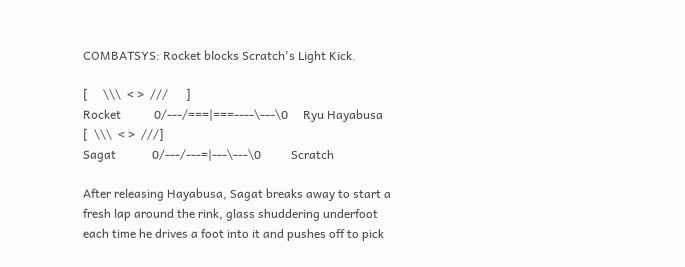COMBATSYS: Rocket blocks Scratch's Light Kick.

[     \\\  < >  ///      ]
Rocket           0/---/===|===----\---\0     Ryu Hayabusa
[  \\\  < >  ///]
Sagat            0/---/---=|---\---\0          Scratch

After releasing Hayabusa, Sagat breaks away to start a fresh lap around the rink, glass shuddering underfoot each time he drives a foot into it and pushes off to pick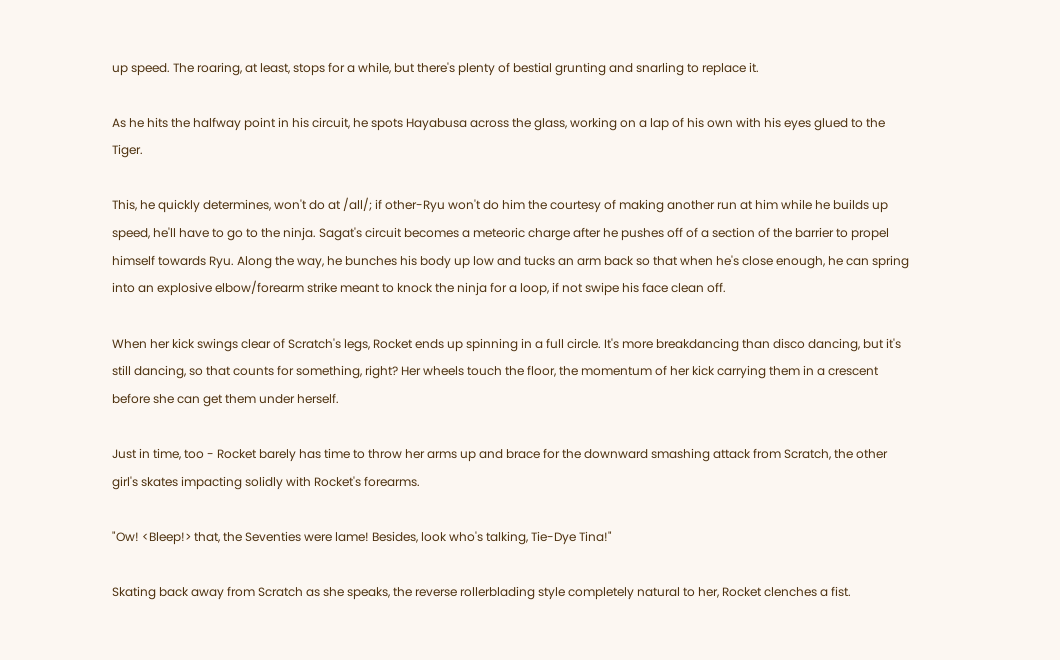up speed. The roaring, at least, stops for a while, but there's plenty of bestial grunting and snarling to replace it.

As he hits the halfway point in his circuit, he spots Hayabusa across the glass, working on a lap of his own with his eyes glued to the Tiger.

This, he quickly determines, won't do at /all/; if other-Ryu won't do him the courtesy of making another run at him while he builds up speed, he'll have to go to the ninja. Sagat's circuit becomes a meteoric charge after he pushes off of a section of the barrier to propel himself towards Ryu. Along the way, he bunches his body up low and tucks an arm back so that when he's close enough, he can spring into an explosive elbow/forearm strike meant to knock the ninja for a loop, if not swipe his face clean off.

When her kick swings clear of Scratch's legs, Rocket ends up spinning in a full circle. It's more breakdancing than disco dancing, but it's still dancing, so that counts for something, right? Her wheels touch the floor, the momentum of her kick carrying them in a crescent before she can get them under herself.

Just in time, too - Rocket barely has time to throw her arms up and brace for the downward smashing attack from Scratch, the other girl's skates impacting solidly with Rocket's forearms.

"Ow! <Bleep!> that, the Seventies were lame! Besides, look who's talking, Tie-Dye Tina!"

Skating back away from Scratch as she speaks, the reverse rollerblading style completely natural to her, Rocket clenches a fist.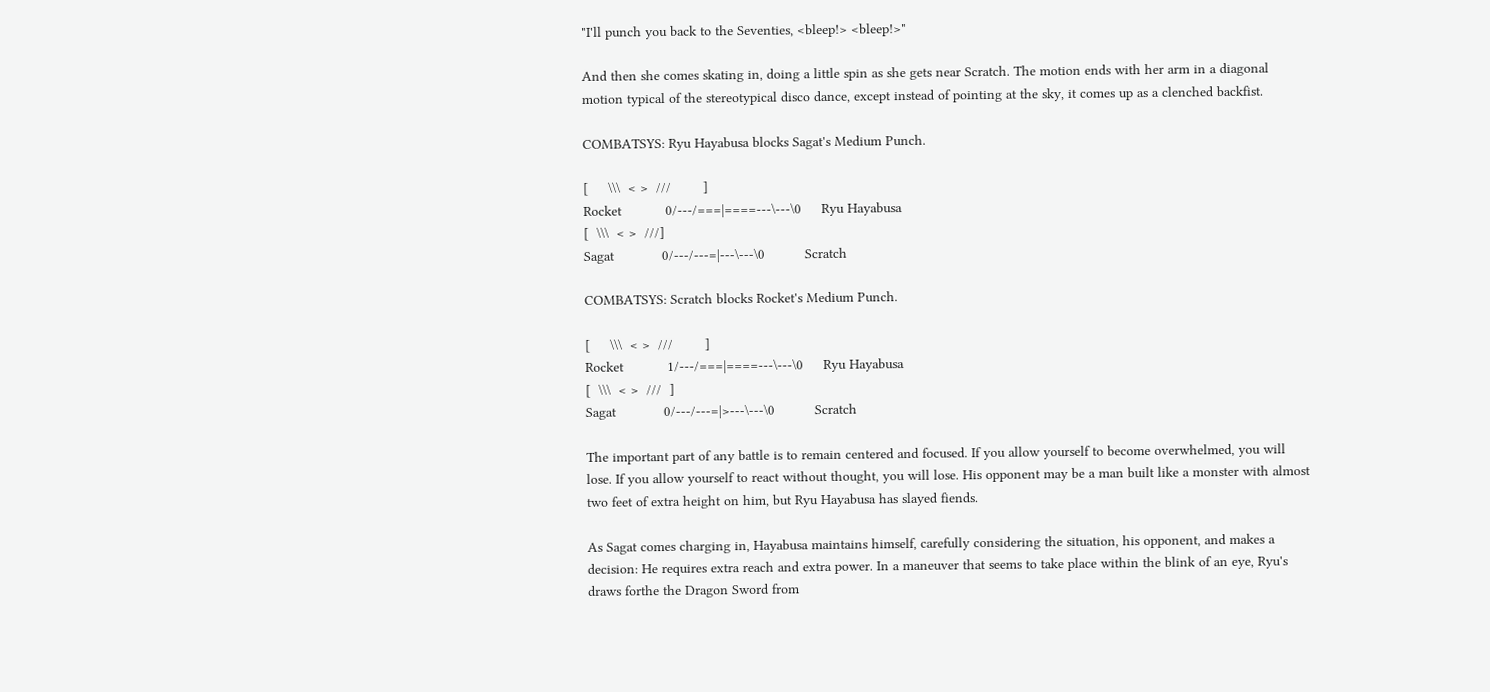"I'll punch you back to the Seventies, <bleep!> <bleep!>"

And then she comes skating in, doing a little spin as she gets near Scratch. The motion ends with her arm in a diagonal motion typical of the stereotypical disco dance, except instead of pointing at the sky, it comes up as a clenched backfist.

COMBATSYS: Ryu Hayabusa blocks Sagat's Medium Punch.

[     \\\  < >  ///        ]
Rocket           0/---/===|====---\---\0     Ryu Hayabusa
[  \\\  < >  ///]
Sagat            0/---/---=|---\---\0          Scratch

COMBATSYS: Scratch blocks Rocket's Medium Punch.

[     \\\  < >  ///        ]
Rocket           1/---/===|====---\---\0     Ryu Hayabusa
[  \\\  < >  ///  ]
Sagat            0/---/---=|>---\---\0          Scratch

The important part of any battle is to remain centered and focused. If you allow yourself to become overwhelmed, you will lose. If you allow yourself to react without thought, you will lose. His opponent may be a man built like a monster with almost two feet of extra height on him, but Ryu Hayabusa has slayed fiends.

As Sagat comes charging in, Hayabusa maintains himself, carefully considering the situation, his opponent, and makes a decision: He requires extra reach and extra power. In a maneuver that seems to take place within the blink of an eye, Ryu's draws forthe the Dragon Sword from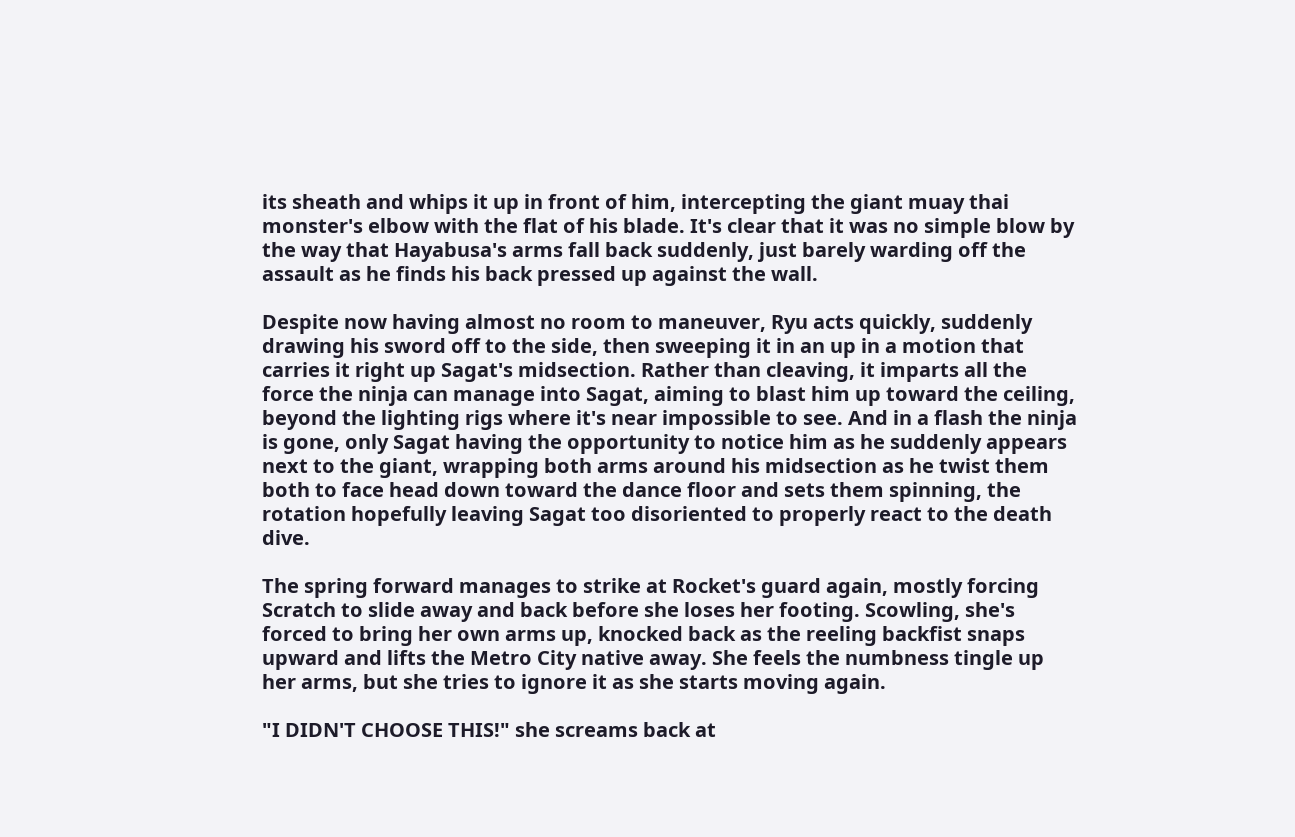its sheath and whips it up in front of him, intercepting the giant muay thai monster's elbow with the flat of his blade. It's clear that it was no simple blow by the way that Hayabusa's arms fall back suddenly, just barely warding off the assault as he finds his back pressed up against the wall.

Despite now having almost no room to maneuver, Ryu acts quickly, suddenly drawing his sword off to the side, then sweeping it in an up in a motion that carries it right up Sagat's midsection. Rather than cleaving, it imparts all the force the ninja can manage into Sagat, aiming to blast him up toward the ceiling, beyond the lighting rigs where it's near impossible to see. And in a flash the ninja is gone, only Sagat having the opportunity to notice him as he suddenly appears next to the giant, wrapping both arms around his midsection as he twist them both to face head down toward the dance floor and sets them spinning, the rotation hopefully leaving Sagat too disoriented to properly react to the death dive.

The spring forward manages to strike at Rocket's guard again, mostly forcing Scratch to slide away and back before she loses her footing. Scowling, she's forced to bring her own arms up, knocked back as the reeling backfist snaps upward and lifts the Metro City native away. She feels the numbness tingle up her arms, but she tries to ignore it as she starts moving again.

"I DIDN'T CHOOSE THIS!" she screams back at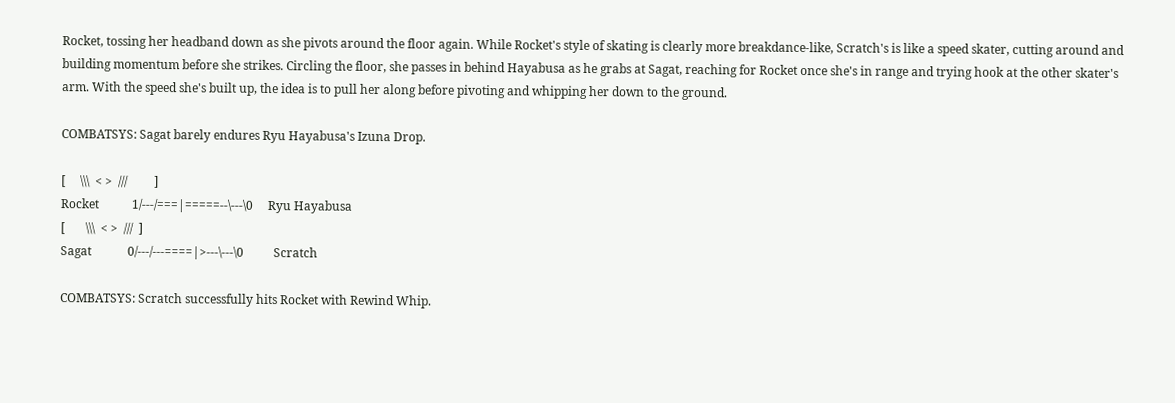Rocket, tossing her headband down as she pivots around the floor again. While Rocket's style of skating is clearly more breakdance-like, Scratch's is like a speed skater, cutting around and building momentum before she strikes. Circling the floor, she passes in behind Hayabusa as he grabs at Sagat, reaching for Rocket once she's in range and trying hook at the other skater's arm. With the speed she's built up, the idea is to pull her along before pivoting and whipping her down to the ground.

COMBATSYS: Sagat barely endures Ryu Hayabusa's Izuna Drop.

[     \\\  < >  ///         ]
Rocket           1/---/===|=====--\---\0     Ryu Hayabusa
[       \\\  < >  ///  ]
Sagat            0/---/---====|>---\---\0          Scratch

COMBATSYS: Scratch successfully hits Rocket with Rewind Whip.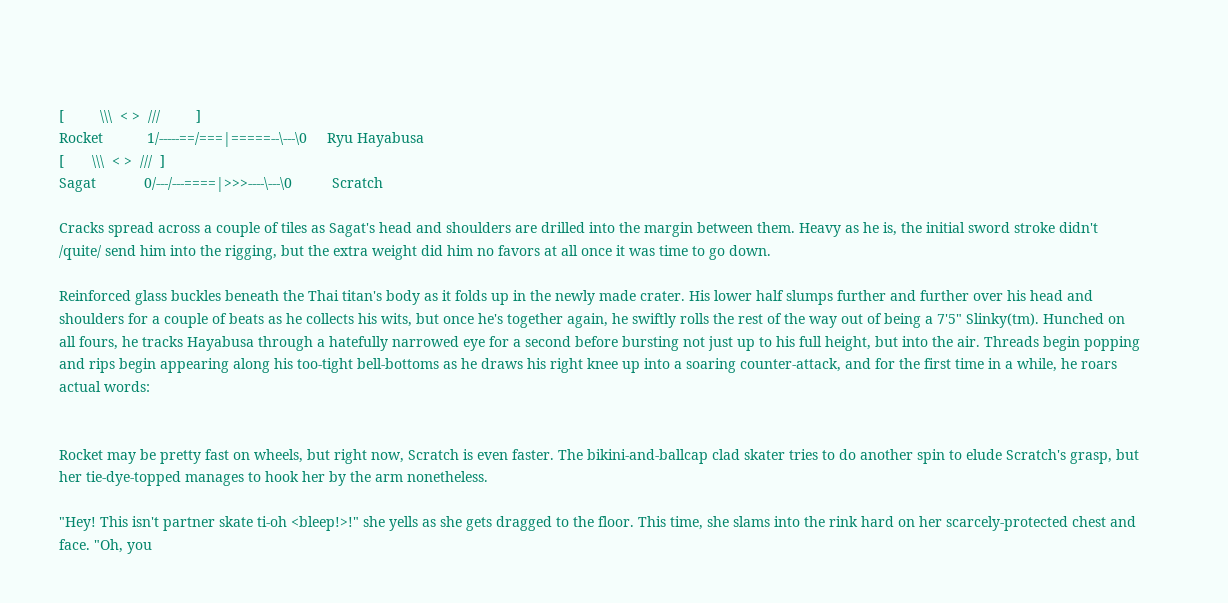[         \\\  < >  ///         ]
Rocket           1/-----==/===|=====--\---\0     Ryu Hayabusa
[       \\\  < >  ///  ]
Sagat            0/---/---====|>>>----\---\0          Scratch

Cracks spread across a couple of tiles as Sagat's head and shoulders are drilled into the margin between them. Heavy as he is, the initial sword stroke didn't /quite/ send him into the rigging, but the extra weight did him no favors at all once it was time to go down.

Reinforced glass buckles beneath the Thai titan's body as it folds up in the newly made crater. His lower half slumps further and further over his head and shoulders for a couple of beats as he collects his wits, but once he's together again, he swiftly rolls the rest of the way out of being a 7'5" Slinky(tm). Hunched on all fours, he tracks Hayabusa through a hatefully narrowed eye for a second before bursting not just up to his full height, but into the air. Threads begin popping and rips begin appearing along his too-tight bell-bottoms as he draws his right knee up into a soaring counter-attack, and for the first time in a while, he roars actual words:


Rocket may be pretty fast on wheels, but right now, Scratch is even faster. The bikini-and-ballcap clad skater tries to do another spin to elude Scratch's grasp, but her tie-dye-topped manages to hook her by the arm nonetheless.

"Hey! This isn't partner skate ti-oh <bleep!>!" she yells as she gets dragged to the floor. This time, she slams into the rink hard on her scarcely-protected chest and face. "Oh, you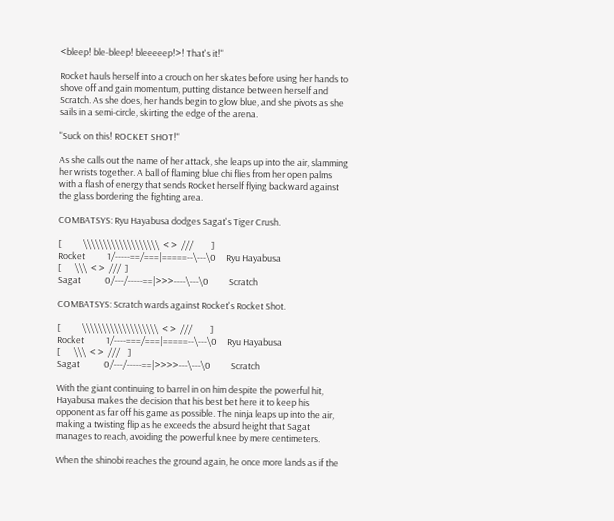<bleep! ble-bleep! bleeeeep!>! That's it!"

Rocket hauls herself into a crouch on her skates before using her hands to shove off and gain momentum, putting distance between herself and Scratch. As she does, her hands begin to glow blue, and she pivots as she sails in a semi-circle, skirting the edge of the arena.

"Suck on this! ROCKET SHOT!"

As she calls out the name of her attack, she leaps up into the air, slamming her wrists together. A ball of flaming blue chi flies from her open palms with a flash of energy that sends Rocket herself flying backward against the glass bordering the fighting area.

COMBATSYS: Ryu Hayabusa dodges Sagat's Tiger Crush.

[           \\\\\\\\\\\\\\\\\\\  < >  ///         ]
Rocket           1/-----==/===|=====--\---\0     Ryu Hayabusa
[       \\\  < >  ///  ]
Sagat            0/---/-----==|>>>----\---\0          Scratch

COMBATSYS: Scratch wards against Rocket's Rocket Shot.

[           \\\\\\\\\\\\\\\\\\\  < >  ///         ]
Rocket           1/----===/===|=====--\---\0     Ryu Hayabusa
[       \\\  < >  ///    ]
Sagat            0/---/-----==|>>>>---\---\0          Scratch

With the giant continuing to barrel in on him despite the powerful hit, Hayabusa makes the decision that his best bet here it to keep his opponent as far off his game as possible. The ninja leaps up into the air, making a twisting flip as he exceeds the absurd height that Sagat manages to reach, avoiding the powerful knee by mere centimeters.

When the shinobi reaches the ground again, he once more lands as if the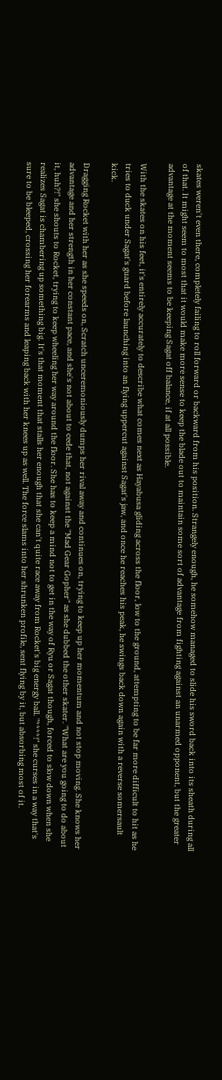skates weren't even there, completely failing to roll forward or backward from his position. Strangely enough, he somehow managed to slide his sword back into its sheath during all of that. It might seem to most that it would make more sense to keep the blade out to maintain some sort of advantage from fighting against an unarmed opponent, but the greater advantage at the moment seems to be keeping Sagat off balance, if at all possible.

With the skates on his feet, it's entirely accurately to describe what comes next as Hayabusa gliding across the floor, low to the ground, attempting to be far more difficult to hit as he tries to duck under Sagat's guard before launching into an flying uppercut against Sagat's jaw, and once he reaches his peak, he swings back down again with a reverse somersault kick.

Dragging Rocket with her as she speeds on, Scratch unceremoniously dumps her rival away and continues on, trying to keep up her momentum and not stop moving. She knows her advantage and her strength in her constant pace, and she's not about to cede that, not against the "Mad Gear Gopher" as she dubbed the other skater. "What are you going to do about it, huh?!" she shouts to Rocket, trying to keep wheeling her way around the floor. She has to keep a mind not to get in the way of Ryu or Sagat though, forced to slow down when she realizes Sagat is chambering up something big. It's that moment that stalls her enough that she can't quite race away from Rocket's big energy ball. "****!" she curses in a way that's sure to be bleeped, crossing her forearms and leaping back with her knees up as well. The force slams into her shrunken profile, sent flying by it, but absorbing most of it.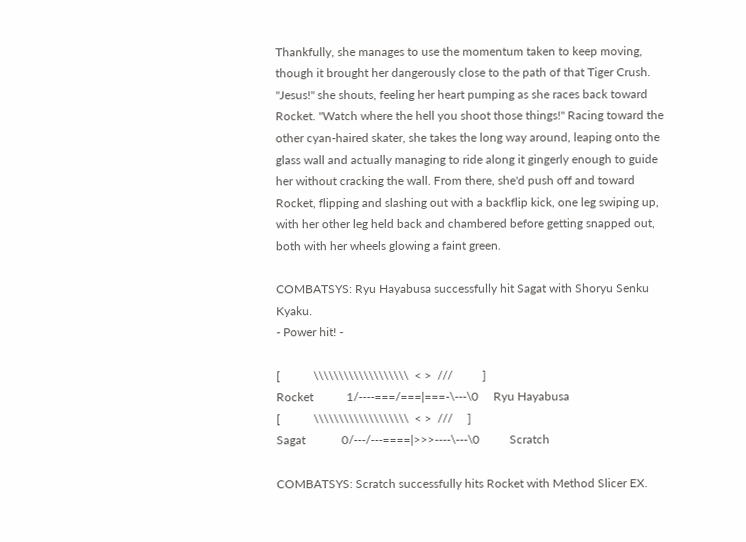Thankfully, she manages to use the momentum taken to keep moving, though it brought her dangerously close to the path of that Tiger Crush. "Jesus!" she shouts, feeling her heart pumping as she races back toward Rocket. "Watch where the hell you shoot those things!" Racing toward the other cyan-haired skater, she takes the long way around, leaping onto the glass wall and actually managing to ride along it gingerly enough to guide her without cracking the wall. From there, she'd push off and toward Rocket, flipping and slashing out with a backflip kick, one leg swiping up, with her other leg held back and chambered before getting snapped out, both with her wheels glowing a faint green.

COMBATSYS: Ryu Hayabusa successfully hit Sagat with Shoryu Senku Kyaku.
- Power hit! -

[           \\\\\\\\\\\\\\\\\\\  < >  ///          ]
Rocket           1/----===/===|===-\---\0     Ryu Hayabusa
[           \\\\\\\\\\\\\\\\\\\  < >  ///     ]
Sagat            0/---/---====|>>>----\---\0          Scratch

COMBATSYS: Scratch successfully hits Rocket with Method Slicer EX.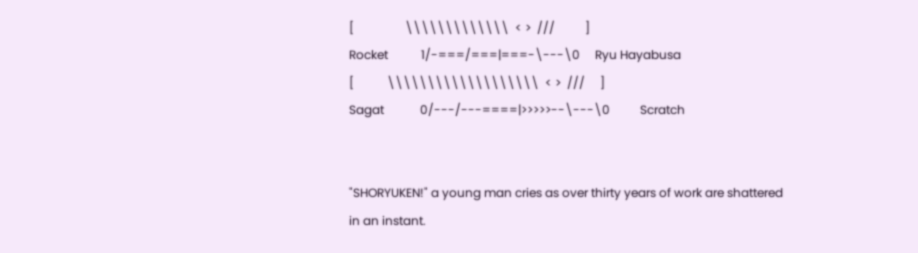[                 \\\\\\\\\\\\\  < >  ///          ]
Rocket           1/-===/===|===-\---\0     Ryu Hayabusa
[           \\\\\\\\\\\\\\\\\\\  < >  ///     ]
Sagat            0/---/---====|>>>>>--\---\0          Scratch


"SHORYUKEN!" a young man cries as over thirty years of work are shattered in an instant.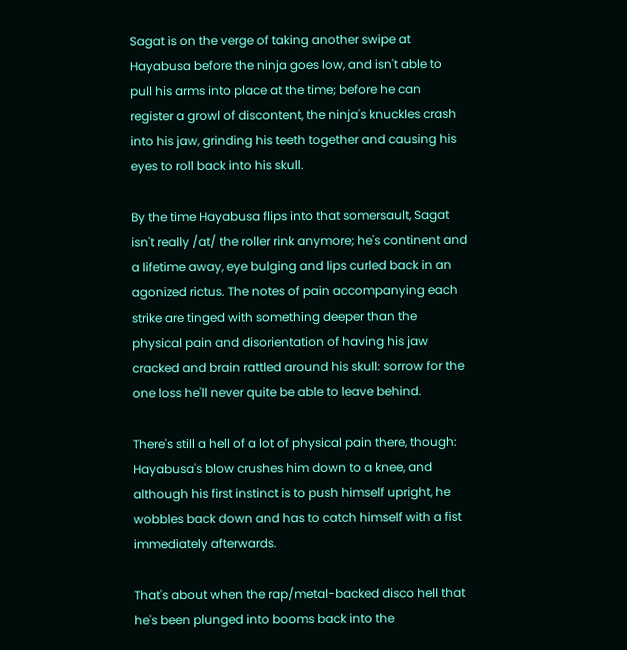Sagat is on the verge of taking another swipe at Hayabusa before the ninja goes low, and isn't able to pull his arms into place at the time; before he can register a growl of discontent, the ninja's knuckles crash into his jaw, grinding his teeth together and causing his eyes to roll back into his skull.

By the time Hayabusa flips into that somersault, Sagat isn't really /at/ the roller rink anymore; he's continent and a lifetime away, eye bulging and lips curled back in an agonized rictus. The notes of pain accompanying each strike are tinged with something deeper than the physical pain and disorientation of having his jaw cracked and brain rattled around his skull: sorrow for the one loss he'll never quite be able to leave behind.

There's still a hell of a lot of physical pain there, though: Hayabusa's blow crushes him down to a knee, and although his first instinct is to push himself upright, he wobbles back down and has to catch himself with a fist immediately afterwards.

That's about when the rap/metal-backed disco hell that he's been plunged into booms back into the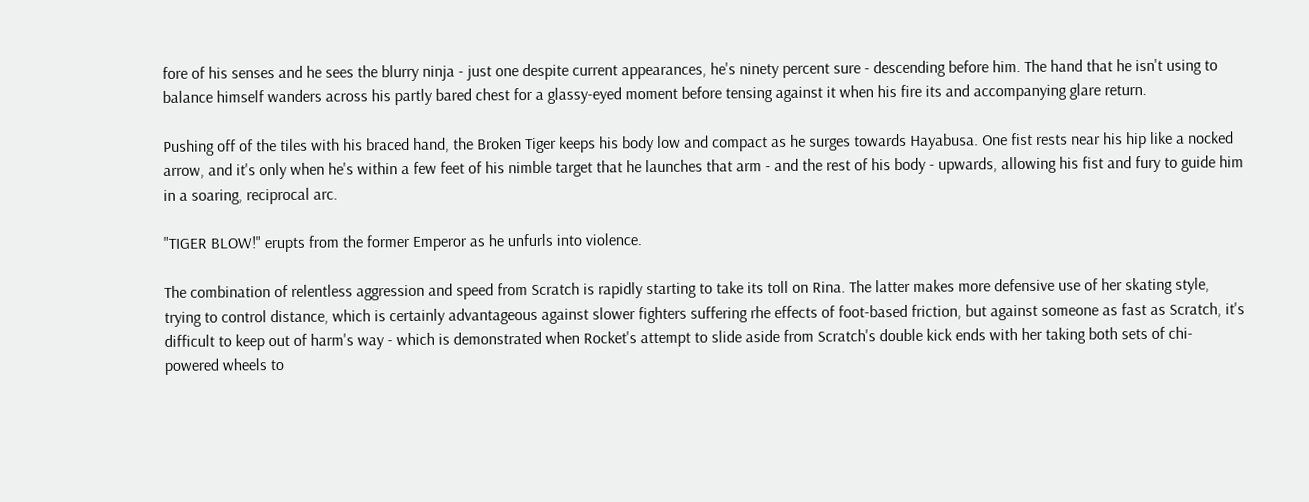fore of his senses and he sees the blurry ninja - just one despite current appearances, he's ninety percent sure - descending before him. The hand that he isn't using to balance himself wanders across his partly bared chest for a glassy-eyed moment before tensing against it when his fire its and accompanying glare return.

Pushing off of the tiles with his braced hand, the Broken Tiger keeps his body low and compact as he surges towards Hayabusa. One fist rests near his hip like a nocked arrow, and it's only when he's within a few feet of his nimble target that he launches that arm - and the rest of his body - upwards, allowing his fist and fury to guide him in a soaring, reciprocal arc.

"TIGER BLOW!" erupts from the former Emperor as he unfurls into violence.

The combination of relentless aggression and speed from Scratch is rapidly starting to take its toll on Rina. The latter makes more defensive use of her skating style, trying to control distance, which is certainly advantageous against slower fighters suffering rhe effects of foot-based friction, but against someone as fast as Scratch, it's difficult to keep out of harm's way - which is demonstrated when Rocket's attempt to slide aside from Scratch's double kick ends with her taking both sets of chi-powered wheels to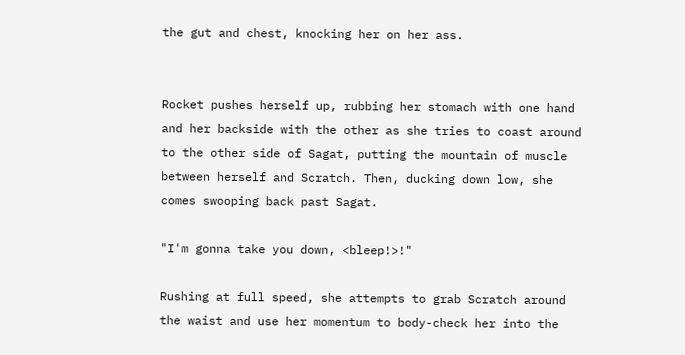the gut and chest, knocking her on her ass.


Rocket pushes herself up, rubbing her stomach with one hand and her backside with the other as she tries to coast around to the other side of Sagat, putting the mountain of muscle between herself and Scratch. Then, ducking down low, she comes swooping back past Sagat.

"I'm gonna take you down, <bleep!>!"

Rushing at full speed, she attempts to grab Scratch around the waist and use her momentum to body-check her into the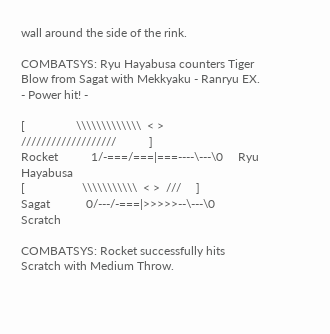wall around the side of the rink.

COMBATSYS: Ryu Hayabusa counters Tiger Blow from Sagat with Mekkyaku - Ranryu EX.
- Power hit! -

[                 \\\\\\\\\\\\\  < >  ///////////////////           ]
Rocket           1/-===/===|===----\---\0     Ryu Hayabusa
[                   \\\\\\\\\\\  < >  ///     ]
Sagat            0/---/-===|>>>>>--\---\0          Scratch

COMBATSYS: Rocket successfully hits Scratch with Medium Throw.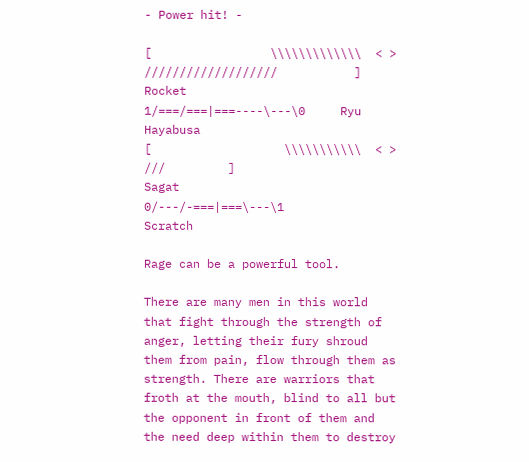- Power hit! -

[                 \\\\\\\\\\\\\  < >  ///////////////////           ]
Rocket           1/===/===|===----\---\0     Ryu Hayabusa
[                   \\\\\\\\\\\  < >  ///         ]
Sagat            0/---/-===|===\---\1          Scratch

Rage can be a powerful tool.

There are many men in this world that fight through the strength of anger, letting their fury shroud them from pain, flow through them as strength. There are warriors that froth at the mouth, blind to all but the opponent in front of them and the need deep within them to destroy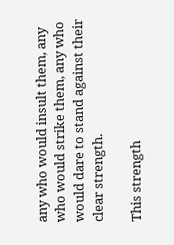any who would insult them, any who would strike them, any who would dare to stand against their clear strength.

This strength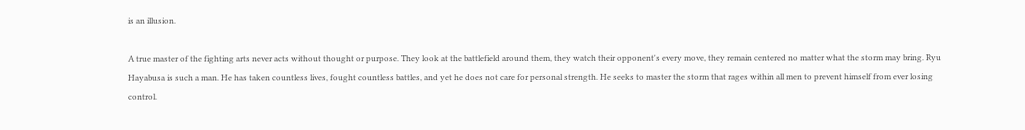is an illusion.

A true master of the fighting arts never acts without thought or purpose. They look at the battlefield around them, they watch their opponent's every move, they remain centered no matter what the storm may bring. Ryu Hayabusa is such a man. He has taken countless lives, fought countless battles, and yet he does not care for personal strength. He seeks to master the storm that rages within all men to prevent himself from ever losing control.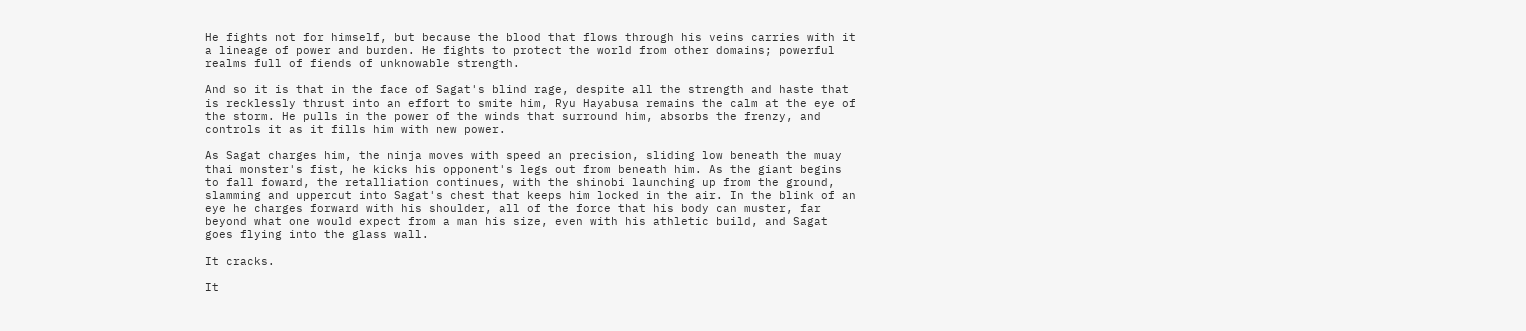He fights not for himself, but because the blood that flows through his veins carries with it a lineage of power and burden. He fights to protect the world from other domains; powerful realms full of fiends of unknowable strength.

And so it is that in the face of Sagat's blind rage, despite all the strength and haste that is recklessly thrust into an effort to smite him, Ryu Hayabusa remains the calm at the eye of the storm. He pulls in the power of the winds that surround him, absorbs the frenzy, and controls it as it fills him with new power.

As Sagat charges him, the ninja moves with speed an precision, sliding low beneath the muay thai monster's fist, he kicks his opponent's legs out from beneath him. As the giant begins to fall foward, the retalliation continues, with the shinobi launching up from the ground, slamming and uppercut into Sagat's chest that keeps him locked in the air. In the blink of an eye he charges forward with his shoulder, all of the force that his body can muster, far beyond what one would expect from a man his size, even with his athletic build, and Sagat goes flying into the glass wall.

It cracks.

It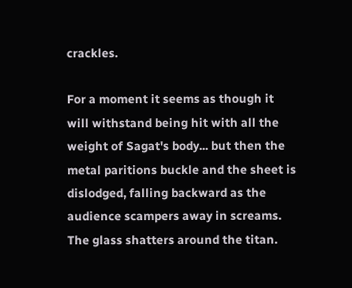crackles.

For a moment it seems as though it will withstand being hit with all the weight of Sagat's body... but then the metal paritions buckle and the sheet is dislodged, falling backward as the audience scampers away in screams. The glass shatters around the titan.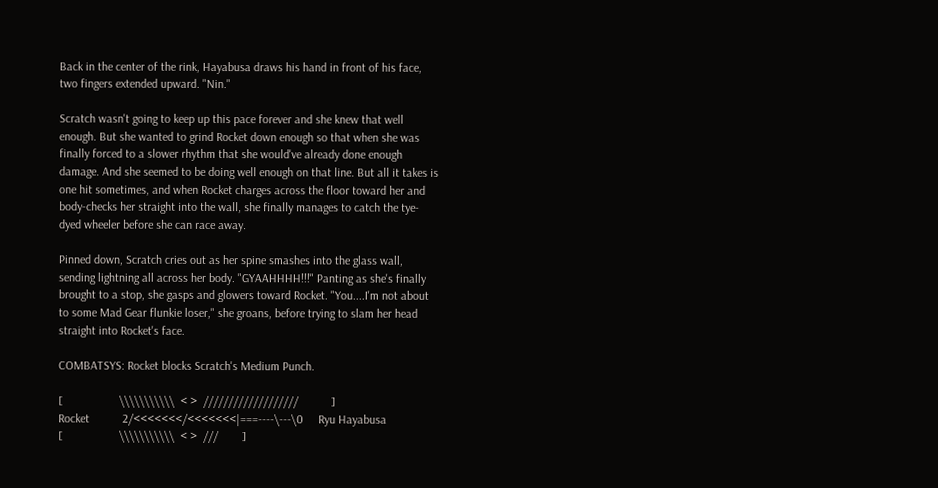Back in the center of the rink, Hayabusa draws his hand in front of his face, two fingers extended upward. "Nin."

Scratch wasn't going to keep up this pace forever and she knew that well enough. But she wanted to grind Rocket down enough so that when she was finally forced to a slower rhythm that she would've already done enough damage. And she seemed to be doing well enough on that line. But all it takes is one hit sometimes, and when Rocket charges across the floor toward her and body-checks her straight into the wall, she finally manages to catch the tye-dyed wheeler before she can race away.

Pinned down, Scratch cries out as her spine smashes into the glass wall, sending lightning all across her body. "GYAAHHHH!!!" Panting as she's finally brought to a stop, she gasps and glowers toward Rocket. "You....I'm not about to some Mad Gear flunkie loser," she groans, before trying to slam her head straight into Rocket's face.

COMBATSYS: Rocket blocks Scratch's Medium Punch.

[                   \\\\\\\\\\\  < >  ///////////////////           ]
Rocket           2/<<<<<<</<<<<<<<|===----\---\0     Ryu Hayabusa
[                   \\\\\\\\\\\  < >  ///        ]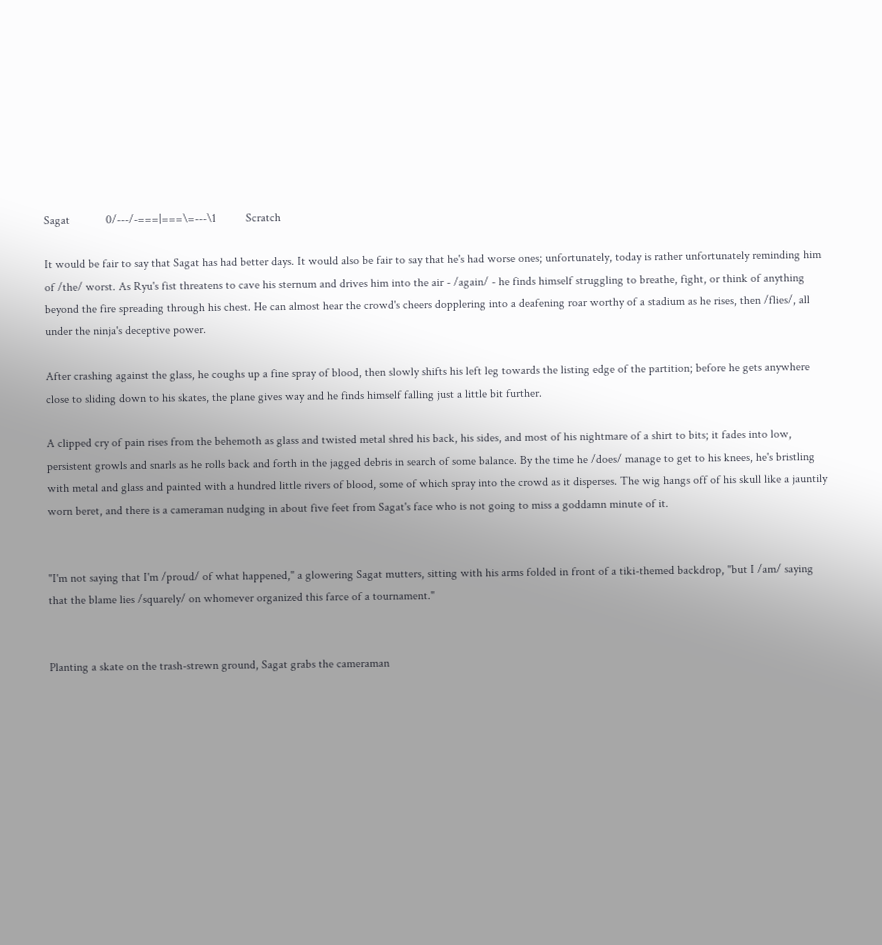Sagat            0/---/-===|===\=---\1          Scratch

It would be fair to say that Sagat has had better days. It would also be fair to say that he's had worse ones; unfortunately, today is rather unfortunately reminding him of /the/ worst. As Ryu's fist threatens to cave his sternum and drives him into the air - /again/ - he finds himself struggling to breathe, fight, or think of anything beyond the fire spreading through his chest. He can almost hear the crowd's cheers dopplering into a deafening roar worthy of a stadium as he rises, then /flies/, all under the ninja's deceptive power.

After crashing against the glass, he coughs up a fine spray of blood, then slowly shifts his left leg towards the listing edge of the partition; before he gets anywhere close to sliding down to his skates, the plane gives way and he finds himself falling just a little bit further.

A clipped cry of pain rises from the behemoth as glass and twisted metal shred his back, his sides, and most of his nightmare of a shirt to bits; it fades into low, persistent growls and snarls as he rolls back and forth in the jagged debris in search of some balance. By the time he /does/ manage to get to his knees, he's bristling with metal and glass and painted with a hundred little rivers of blood, some of which spray into the crowd as it disperses. The wig hangs off of his skull like a jauntily worn beret, and there is a cameraman nudging in about five feet from Sagat's face who is not going to miss a goddamn minute of it.


"I'm not saying that I'm /proud/ of what happened," a glowering Sagat mutters, sitting with his arms folded in front of a tiki-themed backdrop, "but I /am/ saying that the blame lies /squarely/ on whomever organized this farce of a tournament."


Planting a skate on the trash-strewn ground, Sagat grabs the cameraman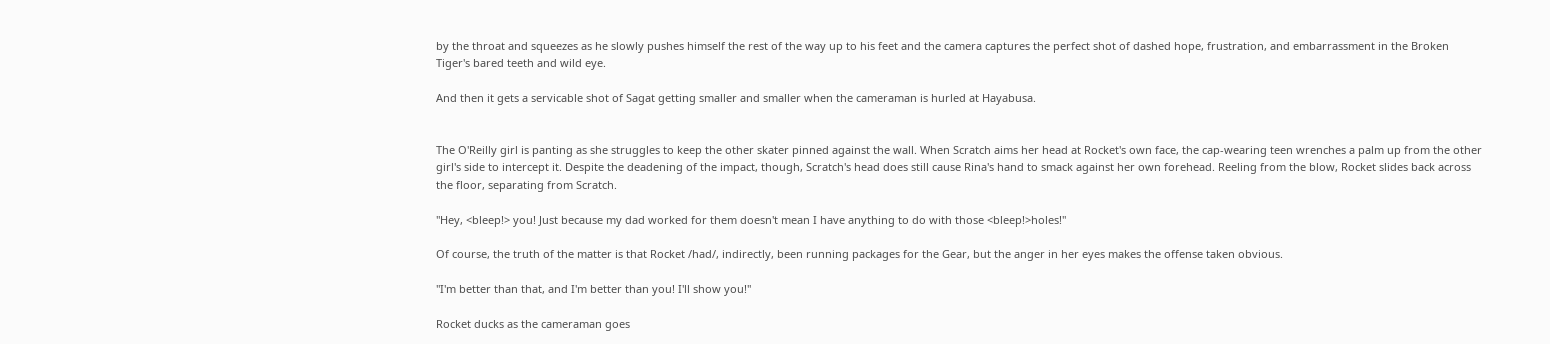by the throat and squeezes as he slowly pushes himself the rest of the way up to his feet and the camera captures the perfect shot of dashed hope, frustration, and embarrassment in the Broken Tiger's bared teeth and wild eye.

And then it gets a servicable shot of Sagat getting smaller and smaller when the cameraman is hurled at Hayabusa.


The O'Reilly girl is panting as she struggles to keep the other skater pinned against the wall. When Scratch aims her head at Rocket's own face, the cap-wearing teen wrenches a palm up from the other girl's side to intercept it. Despite the deadening of the impact, though, Scratch's head does still cause Rina's hand to smack against her own forehead. Reeling from the blow, Rocket slides back across the floor, separating from Scratch.

"Hey, <bleep!> you! Just because my dad worked for them doesn't mean I have anything to do with those <bleep!>holes!"

Of course, the truth of the matter is that Rocket /had/, indirectly, been running packages for the Gear, but the anger in her eyes makes the offense taken obvious.

"I'm better than that, and I'm better than you! I'll show you!"

Rocket ducks as the cameraman goes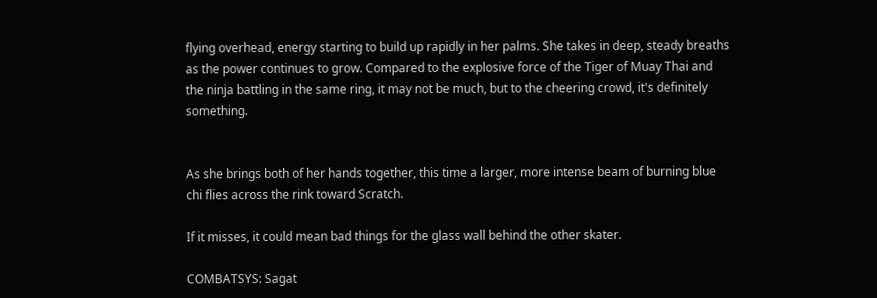flying overhead, energy starting to build up rapidly in her palms. She takes in deep, steady breaths as the power continues to grow. Compared to the explosive force of the Tiger of Muay Thai and the ninja battling in the same ring, it may not be much, but to the cheering crowd, it's definitely something.


As she brings both of her hands together, this time a larger, more intense beam of burning blue chi flies across the rink toward Scratch.

If it misses, it could mean bad things for the glass wall behind the other skater.

COMBATSYS: Sagat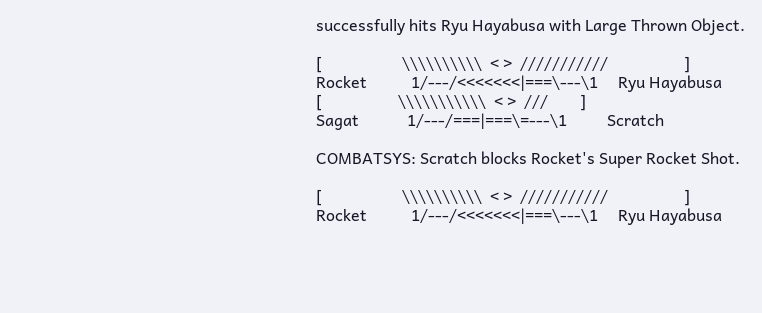successfully hits Ryu Hayabusa with Large Thrown Object.

[                    \\\\\\\\\\  < >  ///////////                   ]
Rocket           1/---/<<<<<<<|===\---\1     Ryu Hayabusa
[                   \\\\\\\\\\\  < >  ///        ]
Sagat            1/---/===|===\=---\1          Scratch

COMBATSYS: Scratch blocks Rocket's Super Rocket Shot.

[                    \\\\\\\\\\  < >  ///////////                   ]
Rocket           1/---/<<<<<<<|===\---\1     Ryu Hayabusa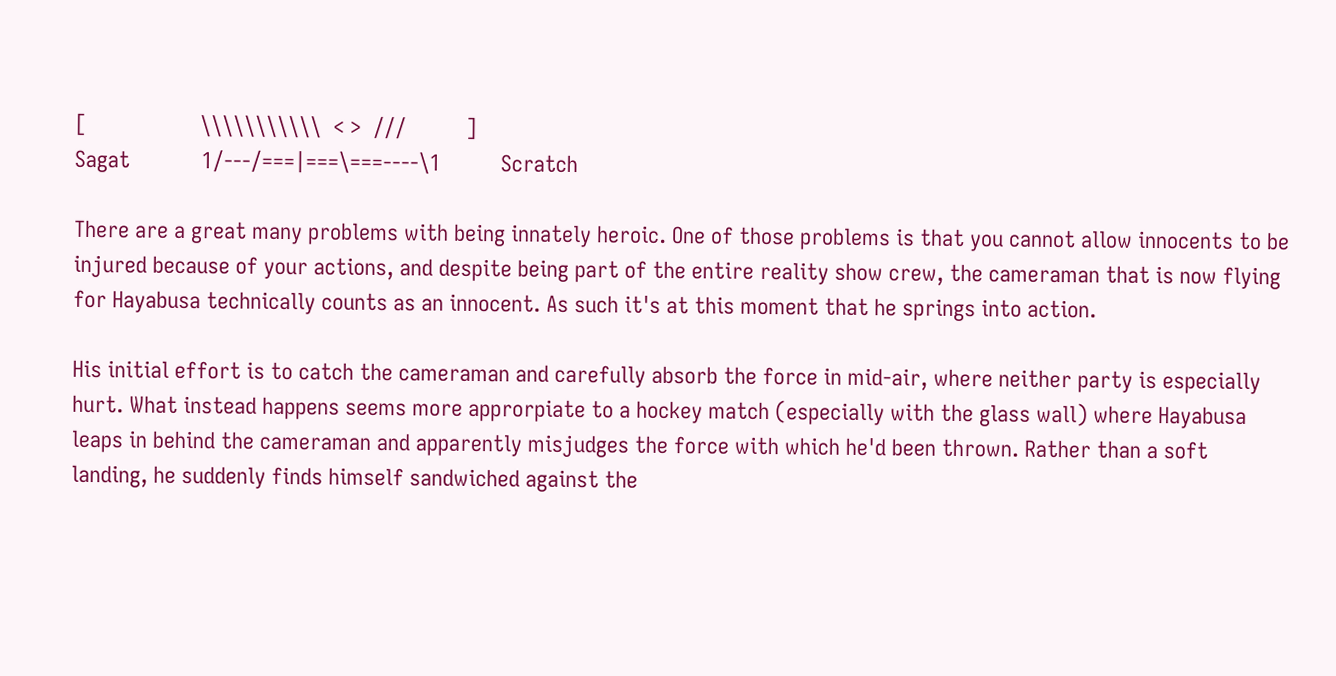[                   \\\\\\\\\\\  < >  ///          ]
Sagat            1/---/===|===\===----\1          Scratch

There are a great many problems with being innately heroic. One of those problems is that you cannot allow innocents to be injured because of your actions, and despite being part of the entire reality show crew, the cameraman that is now flying for Hayabusa technically counts as an innocent. As such it's at this moment that he springs into action.

His initial effort is to catch the cameraman and carefully absorb the force in mid-air, where neither party is especially hurt. What instead happens seems more approrpiate to a hockey match (especially with the glass wall) where Hayabusa leaps in behind the cameraman and apparently misjudges the force with which he'd been thrown. Rather than a soft landing, he suddenly finds himself sandwiched against the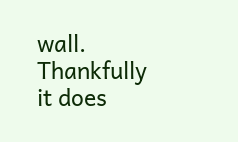wall. Thankfully it does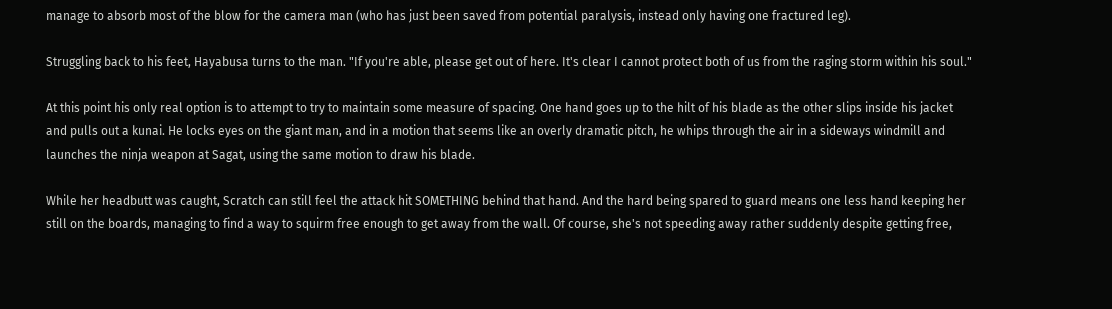manage to absorb most of the blow for the camera man (who has just been saved from potential paralysis, instead only having one fractured leg).

Struggling back to his feet, Hayabusa turns to the man. "If you're able, please get out of here. It's clear I cannot protect both of us from the raging storm within his soul."

At this point his only real option is to attempt to try to maintain some measure of spacing. One hand goes up to the hilt of his blade as the other slips inside his jacket and pulls out a kunai. He locks eyes on the giant man, and in a motion that seems like an overly dramatic pitch, he whips through the air in a sideways windmill and launches the ninja weapon at Sagat, using the same motion to draw his blade.

While her headbutt was caught, Scratch can still feel the attack hit SOMETHING behind that hand. And the hard being spared to guard means one less hand keeping her still on the boards, managing to find a way to squirm free enough to get away from the wall. Of course, she's not speeding away rather suddenly despite getting free,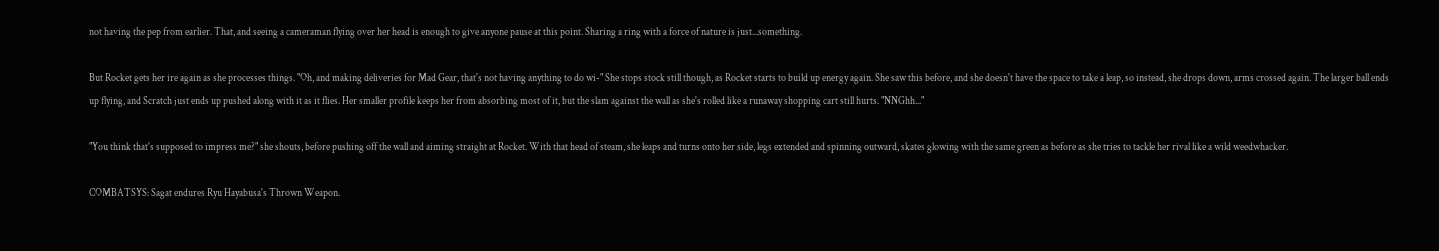not having the pep from earlier. That, and seeing a cameraman flying over her head is enough to give anyone pause at this point. Sharing a ring with a force of nature is just...something.

But Rocket gets her ire again as she processes things. "Oh, and making deliveries for Mad Gear, that's not having anything to do wi-" She stops stock still though, as Rocket starts to build up energy again. She saw this before, and she doesn't have the space to take a leap, so instead, she drops down, arms crossed again. The larger ball ends up flying, and Scratch just ends up pushed along with it as it flies. Her smaller profile keeps her from absorbing most of it, but the slam against the wall as she's rolled like a runaway shopping cart still hurts. "NNGhh..."

"You think that's supposed to impress me?" she shouts, before pushing off the wall and aiming straight at Rocket. With that head of steam, she leaps and turns onto her side, legs extended and spinning outward, skates glowing with the same green as before as she tries to tackle her rival like a wild weedwhacker.

COMBATSYS: Sagat endures Ryu Hayabusa's Thrown Weapon.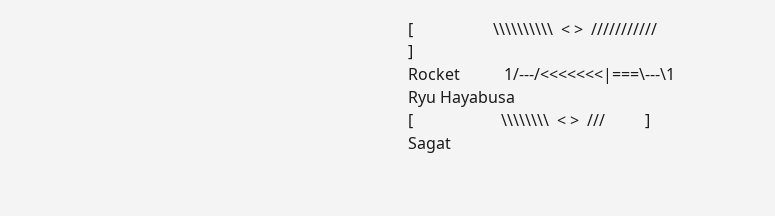[                    \\\\\\\\\\  < >  ///////////                   ]
Rocket           1/---/<<<<<<<|===\---\1     Ryu Hayabusa
[                      \\\\\\\\  < >  ///          ]
Sagat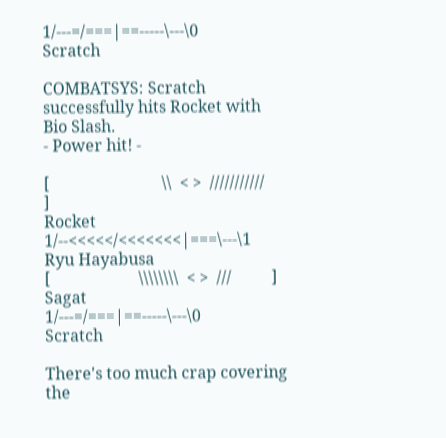1/---=/===|==-----\---\0          Scratch

COMBATSYS: Scratch successfully hits Rocket with Bio Slash.
- Power hit! -

[                            \\  < >  ///////////                   ]
Rocket           1/--<<<<</<<<<<<<|===\---\1     Ryu Hayabusa
[                      \\\\\\\\  < >  ///          ]
Sagat            1/---=/===|==-----\---\0          Scratch

There's too much crap covering the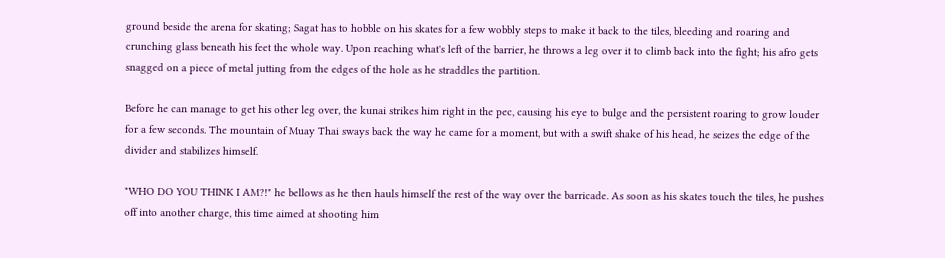ground beside the arena for skating; Sagat has to hobble on his skates for a few wobbly steps to make it back to the tiles, bleeding and roaring and crunching glass beneath his feet the whole way. Upon reaching what's left of the barrier, he throws a leg over it to climb back into the fight; his afro gets snagged on a piece of metal jutting from the edges of the hole as he straddles the partition.

Before he can manage to get his other leg over, the kunai strikes him right in the pec, causing his eye to bulge and the persistent roaring to grow louder for a few seconds. The mountain of Muay Thai sways back the way he came for a moment, but with a swift shake of his head, he seizes the edge of the divider and stabilizes himself.

"WHO DO YOU THINK I AM?!" he bellows as he then hauls himself the rest of the way over the barricade. As soon as his skates touch the tiles, he pushes off into another charge, this time aimed at shooting him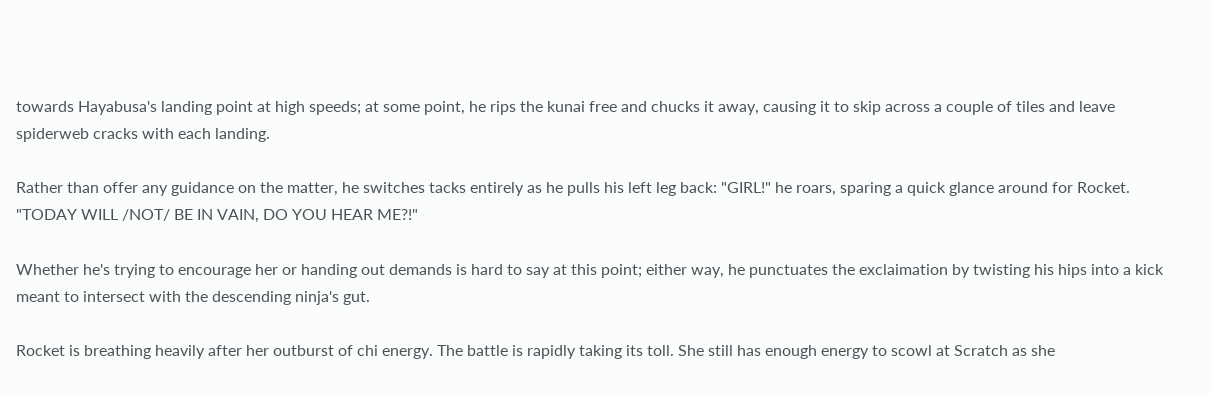towards Hayabusa's landing point at high speeds; at some point, he rips the kunai free and chucks it away, causing it to skip across a couple of tiles and leave spiderweb cracks with each landing.

Rather than offer any guidance on the matter, he switches tacks entirely as he pulls his left leg back: "GIRL!" he roars, sparing a quick glance around for Rocket. "TODAY WILL /NOT/ BE IN VAIN, DO YOU HEAR ME?!"

Whether he's trying to encourage her or handing out demands is hard to say at this point; either way, he punctuates the exclaimation by twisting his hips into a kick meant to intersect with the descending ninja's gut.

Rocket is breathing heavily after her outburst of chi energy. The battle is rapidly taking its toll. She still has enough energy to scowl at Scratch as she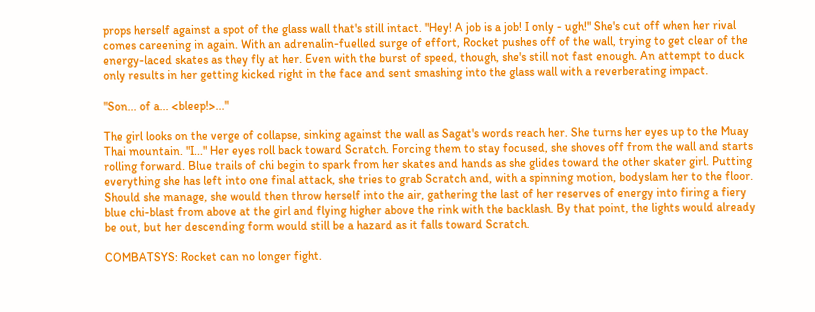props herself against a spot of the glass wall that's still intact. "Hey! A job is a job! I only - ugh!" She's cut off when her rival comes careening in again. With an adrenalin-fuelled surge of effort, Rocket pushes off of the wall, trying to get clear of the energy-laced skates as they fly at her. Even with the burst of speed, though, she's still not fast enough. An attempt to duck only results in her getting kicked right in the face and sent smashing into the glass wall with a reverberating impact.

"Son... of a... <bleep!>..."

The girl looks on the verge of collapse, sinking against the wall as Sagat's words reach her. She turns her eyes up to the Muay Thai mountain. "I..." Her eyes roll back toward Scratch. Forcing them to stay focused, she shoves off from the wall and starts rolling forward. Blue trails of chi begin to spark from her skates and hands as she glides toward the other skater girl. Putting everything she has left into one final attack, she tries to grab Scratch and, with a spinning motion, bodyslam her to the floor. Should she manage, she would then throw herself into the air, gathering the last of her reserves of energy into firing a fiery blue chi-blast from above at the girl and flying higher above the rink with the backlash. By that point, the lights would already be out, but her descending form would still be a hazard as it falls toward Scratch.

COMBATSYS: Rocket can no longer fight.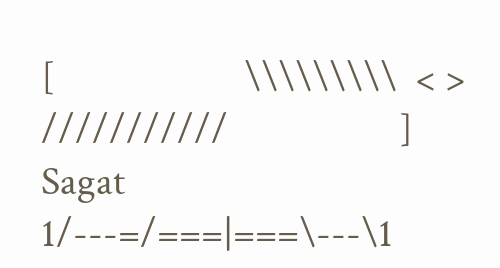[                     \\\\\\\\\  < >  ///////////                   ]
Sagat            1/---=/===|===\---\1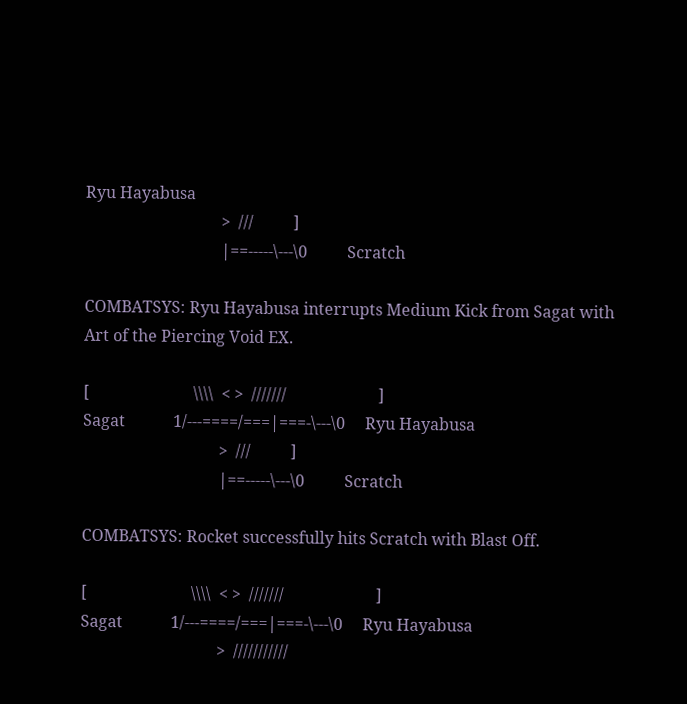Ryu Hayabusa
                                  >  ///          ]
                                  |==-----\---\0          Scratch

COMBATSYS: Ryu Hayabusa interrupts Medium Kick from Sagat with Art of the Piercing Void EX.

[                          \\\\  < >  ///////                       ]
Sagat            1/---====/===|===-\---\0     Ryu Hayabusa
                                  >  ///          ]
                                  |==-----\---\0          Scratch

COMBATSYS: Rocket successfully hits Scratch with Blast Off.

[                          \\\\  < >  ///////                       ]
Sagat            1/---====/===|===-\---\0     Ryu Hayabusa
                                  >  ///////////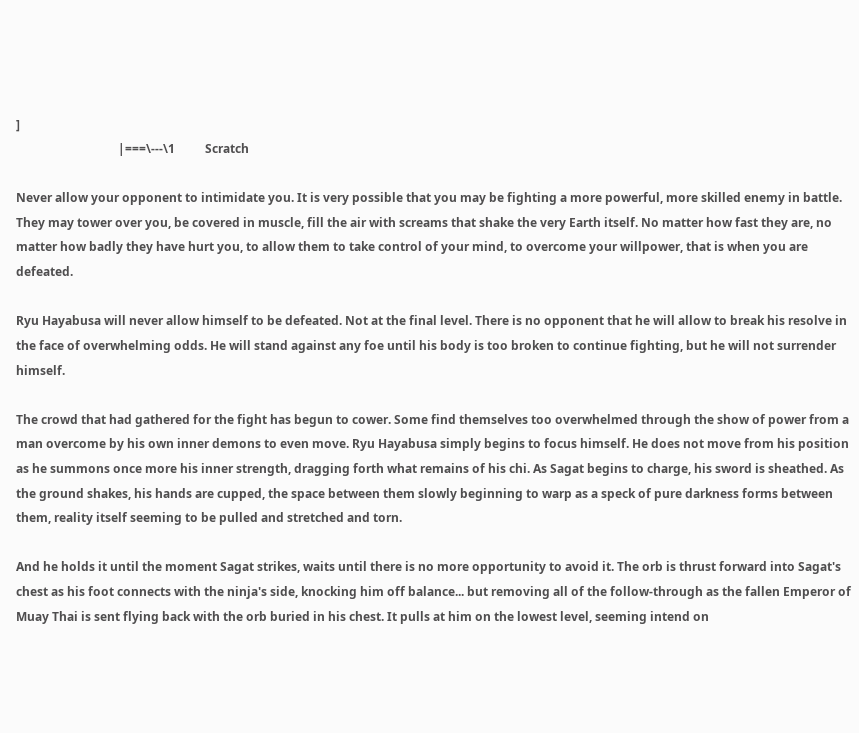]
                                  |===\---\1          Scratch

Never allow your opponent to intimidate you. It is very possible that you may be fighting a more powerful, more skilled enemy in battle. They may tower over you, be covered in muscle, fill the air with screams that shake the very Earth itself. No matter how fast they are, no matter how badly they have hurt you, to allow them to take control of your mind, to overcome your willpower, that is when you are defeated.

Ryu Hayabusa will never allow himself to be defeated. Not at the final level. There is no opponent that he will allow to break his resolve in the face of overwhelming odds. He will stand against any foe until his body is too broken to continue fighting, but he will not surrender himself.

The crowd that had gathered for the fight has begun to cower. Some find themselves too overwhelmed through the show of power from a man overcome by his own inner demons to even move. Ryu Hayabusa simply begins to focus himself. He does not move from his position as he summons once more his inner strength, dragging forth what remains of his chi. As Sagat begins to charge, his sword is sheathed. As the ground shakes, his hands are cupped, the space between them slowly beginning to warp as a speck of pure darkness forms between them, reality itself seeming to be pulled and stretched and torn.

And he holds it until the moment Sagat strikes, waits until there is no more opportunity to avoid it. The orb is thrust forward into Sagat's chest as his foot connects with the ninja's side, knocking him off balance... but removing all of the follow-through as the fallen Emperor of Muay Thai is sent flying back with the orb buried in his chest. It pulls at him on the lowest level, seeming intend on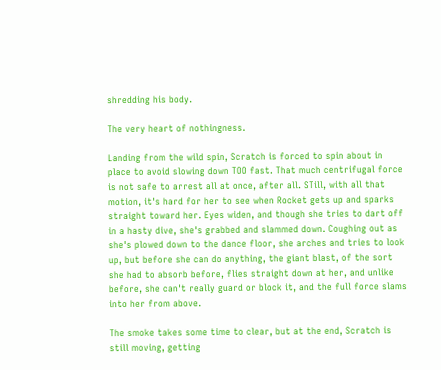shredding his body.

The very heart of nothingness.

Landing from the wild spin, Scratch is forced to spin about in place to avoid slowing down TOO fast. That much centrifugal force is not safe to arrest all at once, after all. STill, with all that motion, it's hard for her to see when Rocket gets up and sparks straight toward her. Eyes widen, and though she tries to dart off in a hasty dive, she's grabbed and slammed down. Coughing out as she's plowed down to the dance floor, she arches and tries to look up, but before she can do anything, the giant blast, of the sort she had to absorb before, flies straight down at her, and unlike before, she can't really guard or block it, and the full force slams into her from above.

The smoke takes some time to clear, but at the end, Scratch is still moving, getting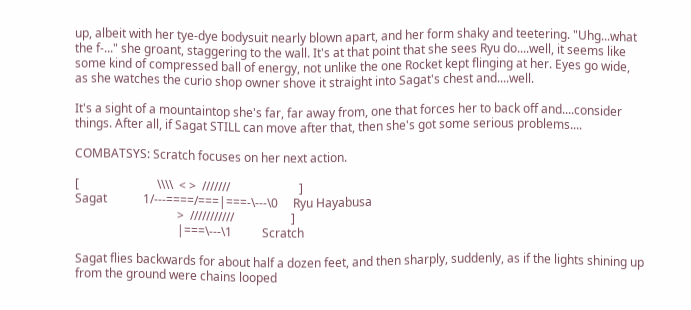up, albeit with her tye-dye bodysuit nearly blown apart, and her form shaky and teetering. "Uhg...what the f-..." she groant, staggering to the wall. It's at that point that she sees Ryu do....well, it seems like some kind of compressed ball of energy, not unlike the one Rocket kept flinging at her. Eyes go wide, as she watches the curio shop owner shove it straight into Sagat's chest and....well.

It's a sight of a mountaintop she's far, far away from, one that forces her to back off and....consider things. After all, if Sagat STILL can move after that, then she's got some serious problems....

COMBATSYS: Scratch focuses on her next action.

[                          \\\\  < >  ///////                       ]
Sagat            1/---====/===|===-\---\0     Ryu Hayabusa
                                  >  ///////////                   ]
                                  |===\---\1          Scratch

Sagat flies backwards for about half a dozen feet, and then sharply, suddenly, as if the lights shining up from the ground were chains looped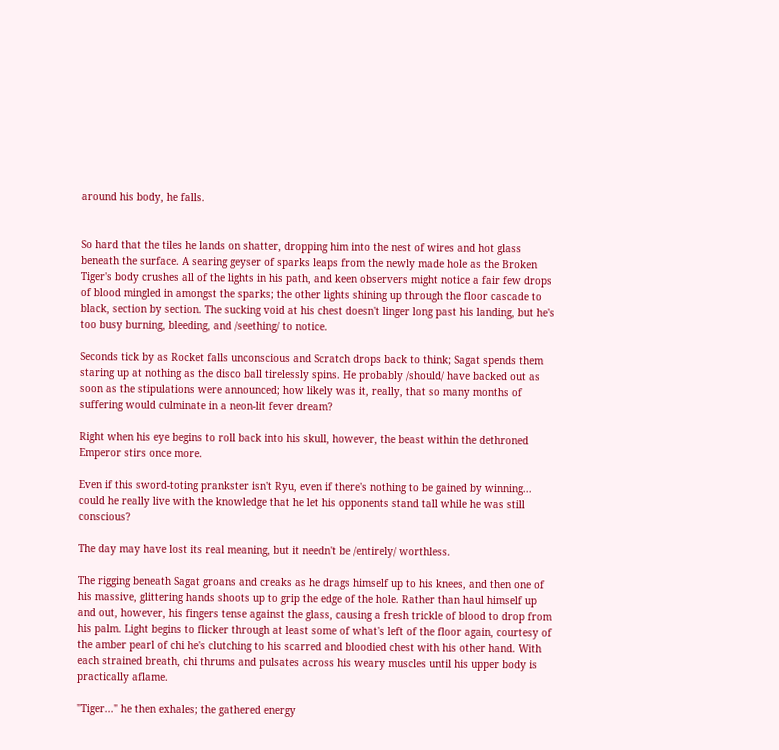around his body, he falls.


So hard that the tiles he lands on shatter, dropping him into the nest of wires and hot glass beneath the surface. A searing geyser of sparks leaps from the newly made hole as the Broken Tiger's body crushes all of the lights in his path, and keen observers might notice a fair few drops of blood mingled in amongst the sparks; the other lights shining up through the floor cascade to black, section by section. The sucking void at his chest doesn't linger long past his landing, but he's too busy burning, bleeding, and /seething/ to notice.

Seconds tick by as Rocket falls unconscious and Scratch drops back to think; Sagat spends them staring up at nothing as the disco ball tirelessly spins. He probably /should/ have backed out as soon as the stipulations were announced; how likely was it, really, that so many months of suffering would culminate in a neon-lit fever dream?

Right when his eye begins to roll back into his skull, however, the beast within the dethroned Emperor stirs once more.

Even if this sword-toting prankster isn't Ryu, even if there's nothing to be gained by winning... could he really live with the knowledge that he let his opponents stand tall while he was still conscious?

The day may have lost its real meaning, but it needn't be /entirely/ worthless.

The rigging beneath Sagat groans and creaks as he drags himself up to his knees, and then one of his massive, glittering hands shoots up to grip the edge of the hole. Rather than haul himself up and out, however, his fingers tense against the glass, causing a fresh trickle of blood to drop from his palm. Light begins to flicker through at least some of what's left of the floor again, courtesy of the amber pearl of chi he's clutching to his scarred and bloodied chest with his other hand. With each strained breath, chi thrums and pulsates across his weary muscles until his upper body is practically aflame.

"Tiger..." he then exhales; the gathered energy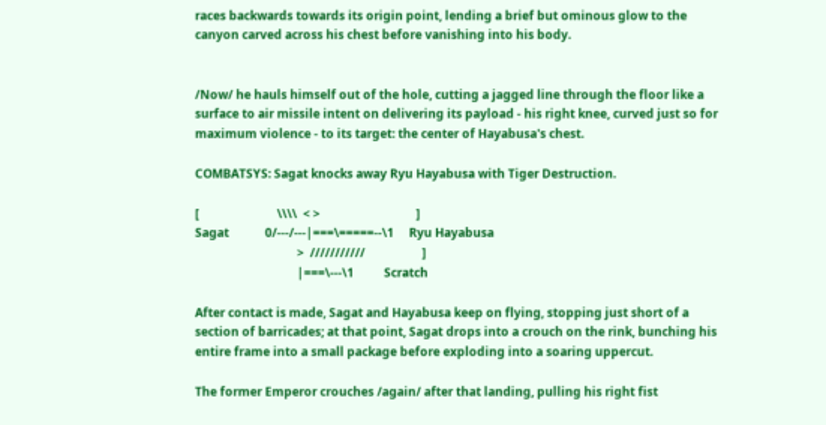races backwards towards its origin point, lending a brief but ominous glow to the canyon carved across his chest before vanishing into his body.


/Now/ he hauls himself out of the hole, cutting a jagged line through the floor like a surface to air missile intent on delivering its payload - his right knee, curved just so for maximum violence - to its target: the center of Hayabusa's chest.

COMBATSYS: Sagat knocks away Ryu Hayabusa with Tiger Destruction.

[                          \\\\  < >                                ]
Sagat            0/---/---|===\=====--\1     Ryu Hayabusa
                                  >  ///////////                   ]
                                  |===\---\1          Scratch

After contact is made, Sagat and Hayabusa keep on flying, stopping just short of a section of barricades; at that point, Sagat drops into a crouch on the rink, bunching his entire frame into a small package before exploding into a soaring uppercut.

The former Emperor crouches /again/ after that landing, pulling his right fist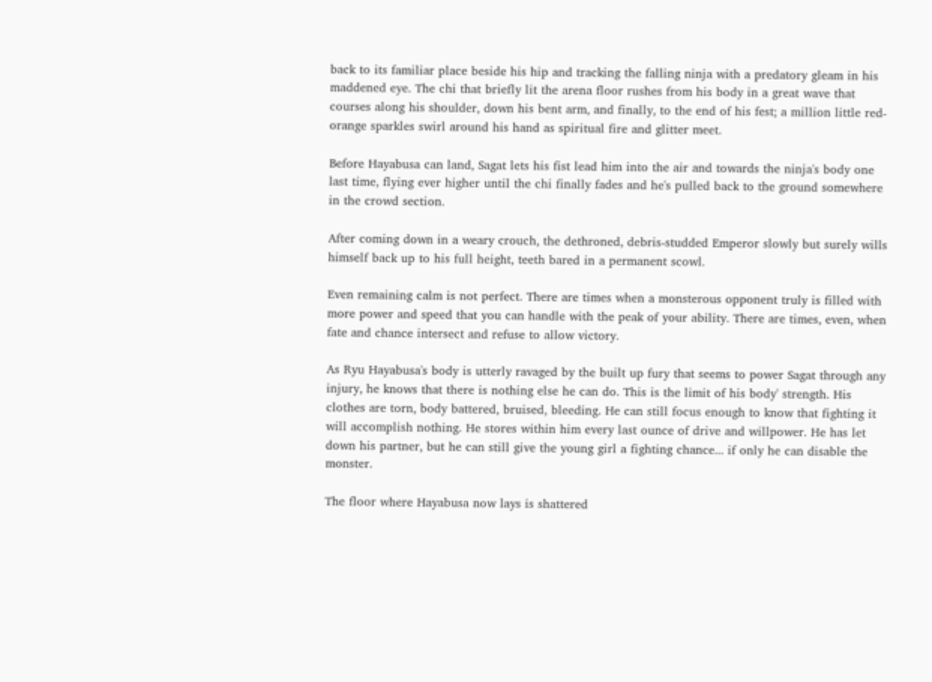back to its familiar place beside his hip and tracking the falling ninja with a predatory gleam in his maddened eye. The chi that briefly lit the arena floor rushes from his body in a great wave that courses along his shoulder, down his bent arm, and finally, to the end of his fest; a million little red-orange sparkles swirl around his hand as spiritual fire and glitter meet.

Before Hayabusa can land, Sagat lets his fist lead him into the air and towards the ninja's body one last time, flying ever higher until the chi finally fades and he's pulled back to the ground somewhere in the crowd section.

After coming down in a weary crouch, the dethroned, debris-studded Emperor slowly but surely wills himself back up to his full height, teeth bared in a permanent scowl.

Even remaining calm is not perfect. There are times when a monsterous opponent truly is filled with more power and speed that you can handle with the peak of your ability. There are times, even, when fate and chance intersect and refuse to allow victory.

As Ryu Hayabusa's body is utterly ravaged by the built up fury that seems to power Sagat through any injury, he knows that there is nothing else he can do. This is the limit of his body' strength. His clothes are torn, body battered, bruised, bleeding. He can still focus enough to know that fighting it will accomplish nothing. He stores within him every last ounce of drive and willpower. He has let down his partner, but he can still give the young girl a fighting chance... if only he can disable the monster.

The floor where Hayabusa now lays is shattered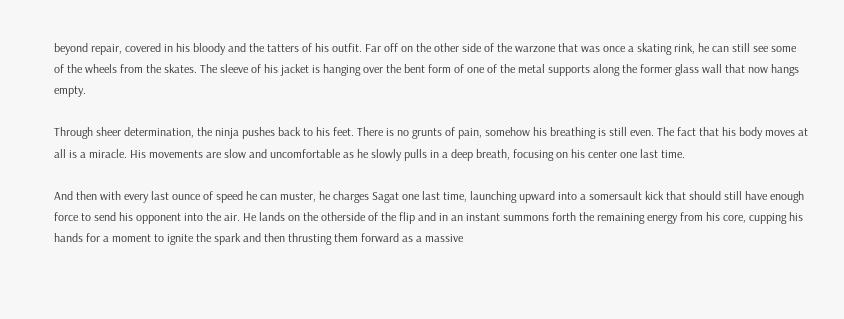beyond repair, covered in his bloody and the tatters of his outfit. Far off on the other side of the warzone that was once a skating rink, he can still see some of the wheels from the skates. The sleeve of his jacket is hanging over the bent form of one of the metal supports along the former glass wall that now hangs empty.

Through sheer determination, the ninja pushes back to his feet. There is no grunts of pain, somehow his breathing is still even. The fact that his body moves at all is a miracle. His movements are slow and uncomfortable as he slowly pulls in a deep breath, focusing on his center one last time.

And then with every last ounce of speed he can muster, he charges Sagat one last time, launching upward into a somersault kick that should still have enough force to send his opponent into the air. He lands on the otherside of the flip and in an instant summons forth the remaining energy from his core, cupping his hands for a moment to ignite the spark and then thrusting them forward as a massive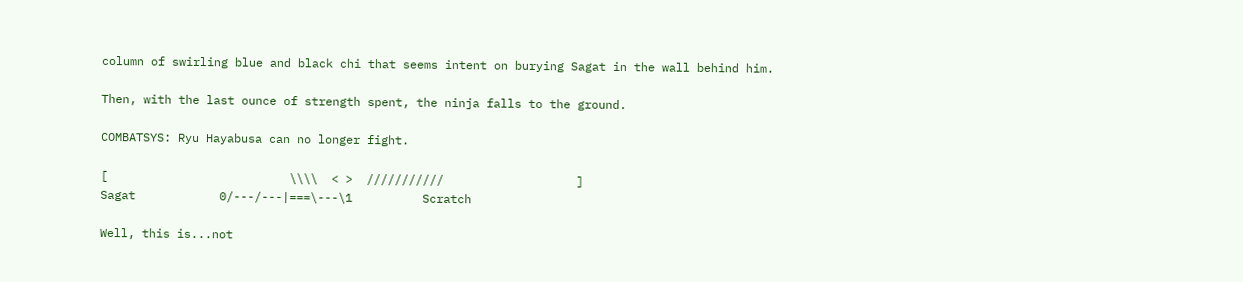column of swirling blue and black chi that seems intent on burying Sagat in the wall behind him.

Then, with the last ounce of strength spent, the ninja falls to the ground.

COMBATSYS: Ryu Hayabusa can no longer fight.

[                          \\\\  < >  ///////////                   ]
Sagat            0/---/---|===\---\1          Scratch

Well, this is...not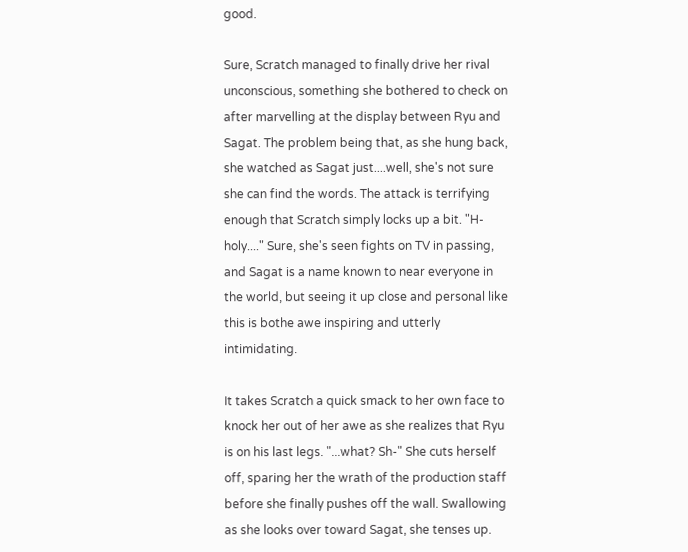good.

Sure, Scratch managed to finally drive her rival unconscious, something she bothered to check on after marvelling at the display between Ryu and Sagat. The problem being that, as she hung back, she watched as Sagat just....well, she's not sure she can find the words. The attack is terrifying enough that Scratch simply locks up a bit. "H-holy...." Sure, she's seen fights on TV in passing, and Sagat is a name known to near everyone in the world, but seeing it up close and personal like this is bothe awe inspiring and utterly intimidating.

It takes Scratch a quick smack to her own face to knock her out of her awe as she realizes that Ryu is on his last legs. "...what? Sh-" She cuts herself off, sparing her the wrath of the production staff before she finally pushes off the wall. Swallowing as she looks over toward Sagat, she tenses up.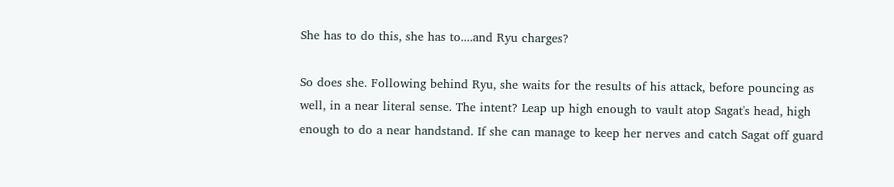She has to do this, she has to....and Ryu charges?

So does she. Following behind Ryu, she waits for the results of his attack, before pouncing as well, in a near literal sense. The intent? Leap up high enough to vault atop Sagat's head, high enough to do a near handstand. If she can manage to keep her nerves and catch Sagat off guard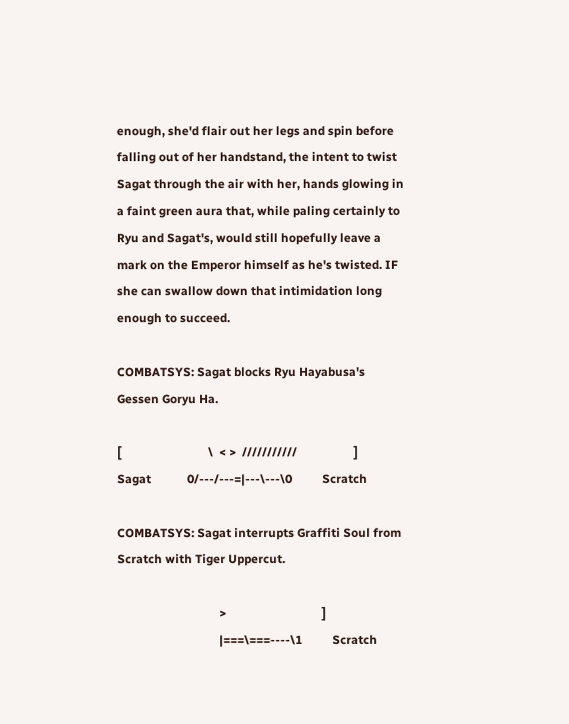enough, she'd flair out her legs and spin before falling out of her handstand, the intent to twist Sagat through the air with her, hands glowing in a faint green aura that, while paling certainly to Ryu and Sagat's, would still hopefully leave a mark on the Emperor himself as he's twisted. IF she can swallow down that intimidation long enough to succeed.

COMBATSYS: Sagat blocks Ryu Hayabusa's Gessen Goryu Ha.

[                             \  < >  ///////////                   ]
Sagat            0/---/---=|---\---\0          Scratch

COMBATSYS: Sagat interrupts Graffiti Soul from Scratch with Tiger Uppercut.

                                  >                                ]
                                  |===\===----\1          Scratch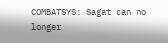COMBATSYS: Sagat can no longer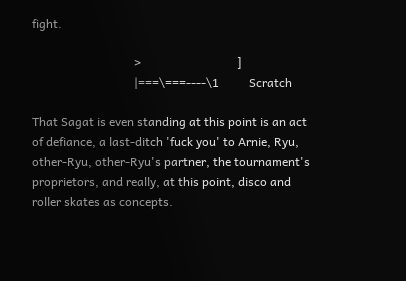fight.

                                  >                                ]
                                  |===\===----\1          Scratch

That Sagat is even standing at this point is an act of defiance, a last-ditch 'fuck you' to Arnie, Ryu, other-Ryu, other-Ryu's partner, the tournament's proprietors, and really, at this point, disco and roller skates as concepts.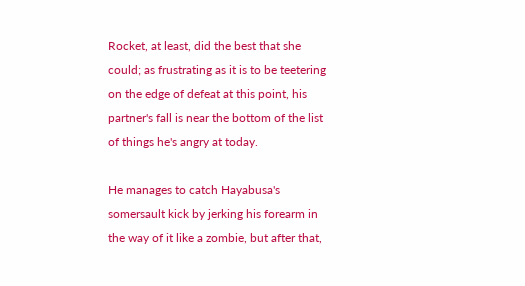Rocket, at least, did the best that she could; as frustrating as it is to be teetering on the edge of defeat at this point, his partner's fall is near the bottom of the list of things he's angry at today.

He manages to catch Hayabusa's somersault kick by jerking his forearm in the way of it like a zombie, but after that,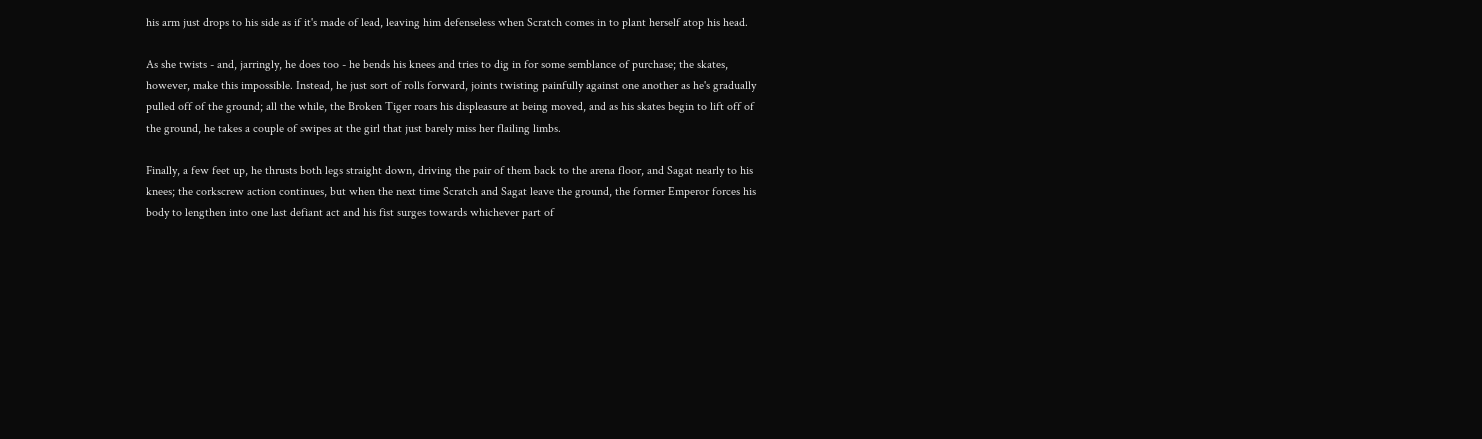his arm just drops to his side as if it's made of lead, leaving him defenseless when Scratch comes in to plant herself atop his head.

As she twists - and, jarringly, he does too - he bends his knees and tries to dig in for some semblance of purchase; the skates, however, make this impossible. Instead, he just sort of rolls forward, joints twisting painfully against one another as he's gradually pulled off of the ground; all the while, the Broken Tiger roars his displeasure at being moved, and as his skates begin to lift off of the ground, he takes a couple of swipes at the girl that just barely miss her flailing limbs.

Finally, a few feet up, he thrusts both legs straight down, driving the pair of them back to the arena floor, and Sagat nearly to his knees; the corkscrew action continues, but when the next time Scratch and Sagat leave the ground, the former Emperor forces his body to lengthen into one last defiant act and his fist surges towards whichever part of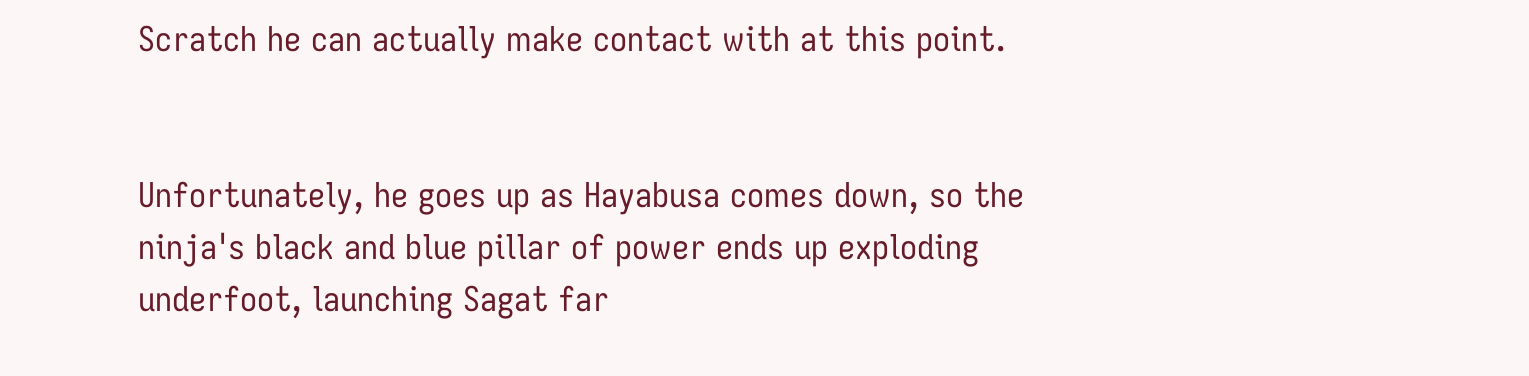Scratch he can actually make contact with at this point.


Unfortunately, he goes up as Hayabusa comes down, so the ninja's black and blue pillar of power ends up exploding underfoot, launching Sagat far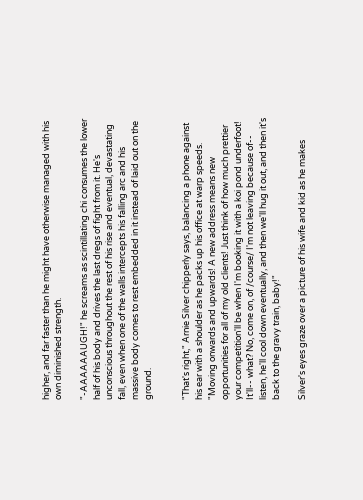higher, and far faster than he might have otherwise managed with his own diminished strength.

"-AAAAAAUGH!" he screams as scintillating chi consumes the lower half of his body and drives the last dregs of fight from it. He's unconscious throughout the rest of his rise and eventual, devastating fall, even when one of the walls intercepts his falling arc and his massive body comes to rest embedded in it instead of laid out on the ground.


"That's right," Arnie Silver chipperly says, balancing a phone against his ear with a shoulder as he packs up his office at warp speeds. "Moving onwards and upwards! A new address means new opportunities for all of my old clients! Just think of how much prettier your competition'll be when I'm booking it with a koi pond underfoot! It'll-- what? No, come on, of /course/ I'm not leaving because of-- listen, he'll cool down eventually, and then we'll hug it out, and then it's back to the gravy train, baby!"

Silver's eyes graze over a picture of his wife and kid as he makes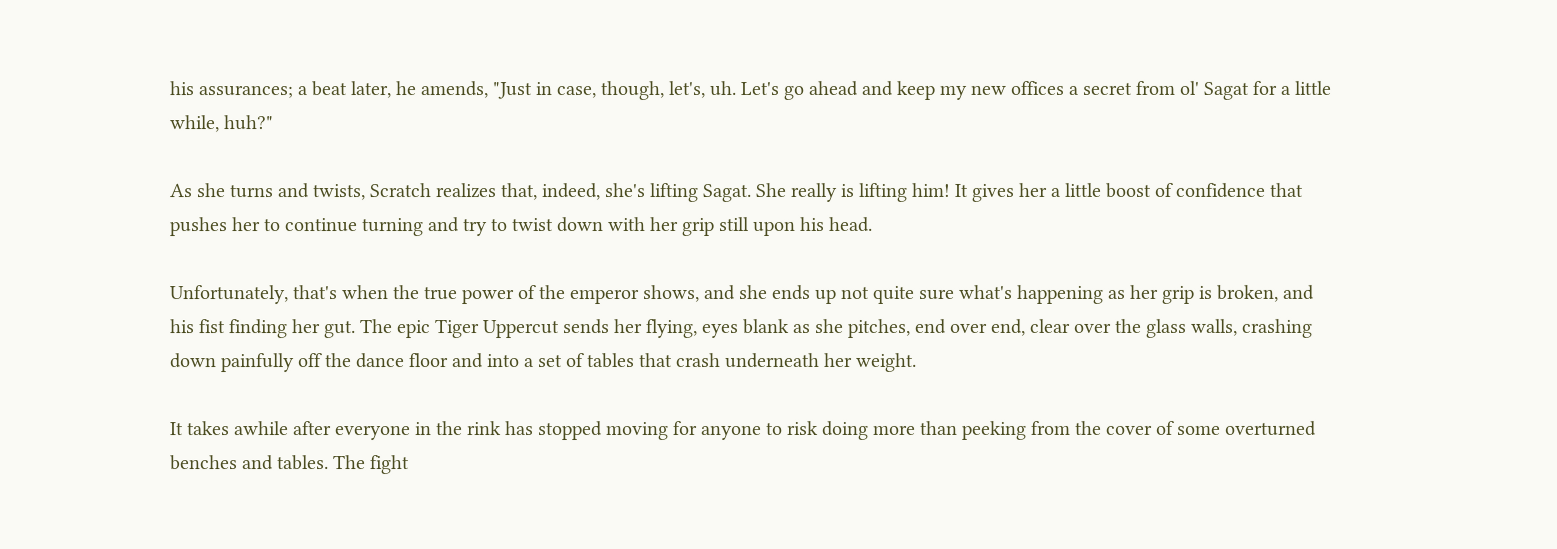his assurances; a beat later, he amends, "Just in case, though, let's, uh. Let's go ahead and keep my new offices a secret from ol' Sagat for a little while, huh?"

As she turns and twists, Scratch realizes that, indeed, she's lifting Sagat. She really is lifting him! It gives her a little boost of confidence that pushes her to continue turning and try to twist down with her grip still upon his head.

Unfortunately, that's when the true power of the emperor shows, and she ends up not quite sure what's happening as her grip is broken, and his fist finding her gut. The epic Tiger Uppercut sends her flying, eyes blank as she pitches, end over end, clear over the glass walls, crashing down painfully off the dance floor and into a set of tables that crash underneath her weight.

It takes awhile after everyone in the rink has stopped moving for anyone to risk doing more than peeking from the cover of some overturned benches and tables. The fight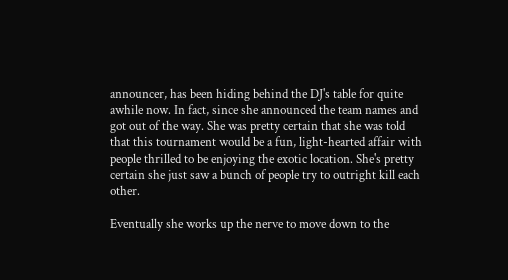announcer, has been hiding behind the DJ's table for quite awhile now. In fact, since she announced the team names and got out of the way. She was pretty certain that she was told that this tournament would be a fun, light-hearted affair with people thrilled to be enjoying the exotic location. She's pretty certain she just saw a bunch of people try to outright kill each other.

Eventually she works up the nerve to move down to the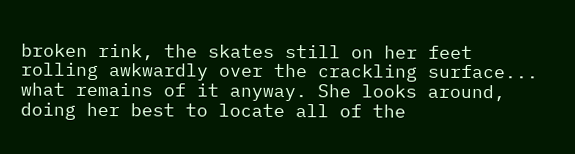broken rink, the skates still on her feet rolling awkwardly over the crackling surface... what remains of it anyway. She looks around, doing her best to locate all of the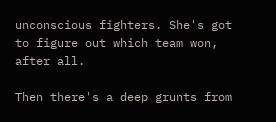unconscious fighters. She's got to figure out which team won, after all.

Then there's a deep grunts from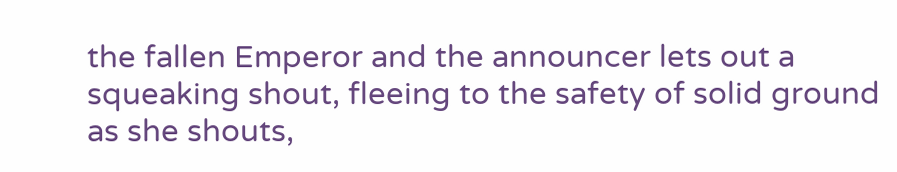the fallen Emperor and the announcer lets out a squeaking shout, fleeing to the safety of solid ground as she shouts,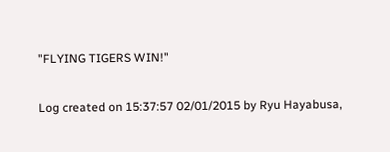"FLYING TIGERS WIN!"

Log created on 15:37:57 02/01/2015 by Ryu Hayabusa,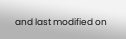and last modified on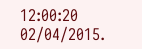12:00:20 02/04/2015.